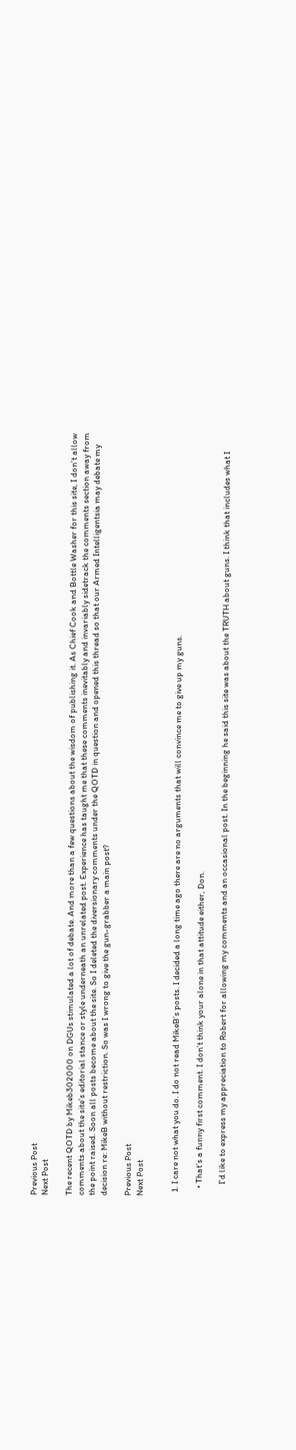Previous Post
Next Post

The recent QOTD by Mikeb302000 on DGUs stimulated a lot of debate. And more than a few questions about the wisdom of publishing it. As Chief Cook and Bottle Washer for this site, I don’t allow comments about the site’s editorial stance or style underneath an unrelated post. Experience has taught me that these comments inevitably and invariably sidetrack the comments section away from the point raised. Soon all posts become about the site. So I deleted the diversionary comments under the QOTD in question and opened this thread so that our Armed Intelligentsia may debate my decision re: MikeB without restriction. So was I wrong to give the gun-grabber a main post?

Previous Post
Next Post


  1. I care not what you do. I do not read MikeB’s posts. I decided a long time ago there are no arguments that will convince me to give up my guns.

    • That’s a funny first comment. I don’t think your alone in that attitude either, Don.

      I’d like to express my appreciation to Robert for allowing my comments and an occasional post. In the beginning he said this site was about the TRUTH about guns. I think that includes what I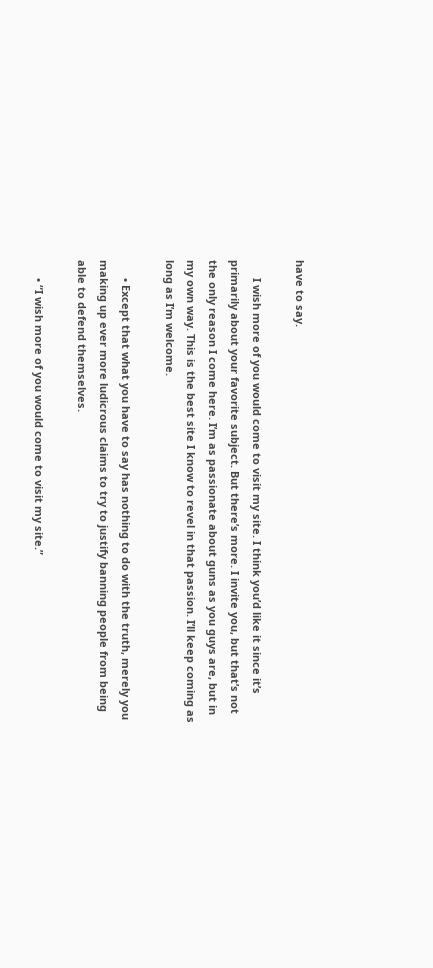have to say.

      I wish more of you would come to visit my site. I think you’d like it since it’s primarily about your favorite subject. But there’s more. I invite you, but that’s not the only reason I come here. I’m as passionate about guns as you guys are, but in my own way. This is the best site I know to revel in that passion. I’ll keep coming as long as I’m welcome.

      • Except that what you have to say has nothing to do with the truth, merely you making up ever more ludicrous claims to try to justify banning people from being able to defend themselves.

      • “I wish more of you would come to visit my site.”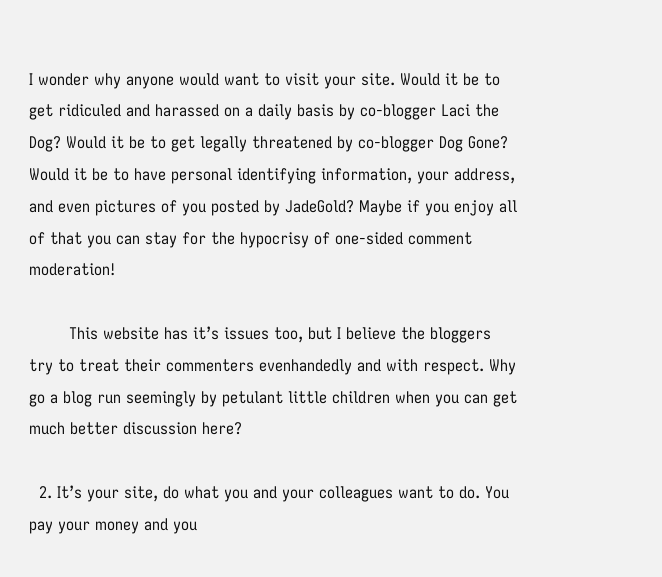I wonder why anyone would want to visit your site. Would it be to get ridiculed and harassed on a daily basis by co-blogger Laci the Dog? Would it be to get legally threatened by co-blogger Dog Gone? Would it be to have personal identifying information, your address, and even pictures of you posted by JadeGold? Maybe if you enjoy all of that you can stay for the hypocrisy of one-sided comment moderation!

        This website has it’s issues too, but I believe the bloggers try to treat their commenters evenhandedly and with respect. Why go a blog run seemingly by petulant little children when you can get much better discussion here?

  2. It’s your site, do what you and your colleagues want to do. You pay your money and you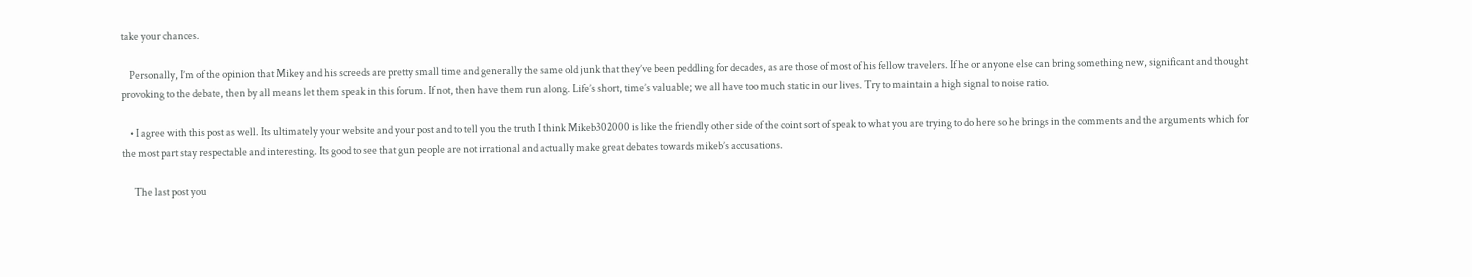take your chances.

    Personally, I’m of the opinion that Mikey and his screeds are pretty small time and generally the same old junk that they’ve been peddling for decades, as are those of most of his fellow travelers. If he or anyone else can bring something new, significant and thought provoking to the debate, then by all means let them speak in this forum. If not, then have them run along. Life’s short, time’s valuable; we all have too much static in our lives. Try to maintain a high signal to noise ratio.

    • I agree with this post as well. Its ultimately your website and your post and to tell you the truth I think Mikeb302000 is like the friendly other side of the coint sort of speak to what you are trying to do here so he brings in the comments and the arguments which for the most part stay respectable and interesting. Its good to see that gun people are not irrational and actually make great debates towards mikeb’s accusations.

      The last post you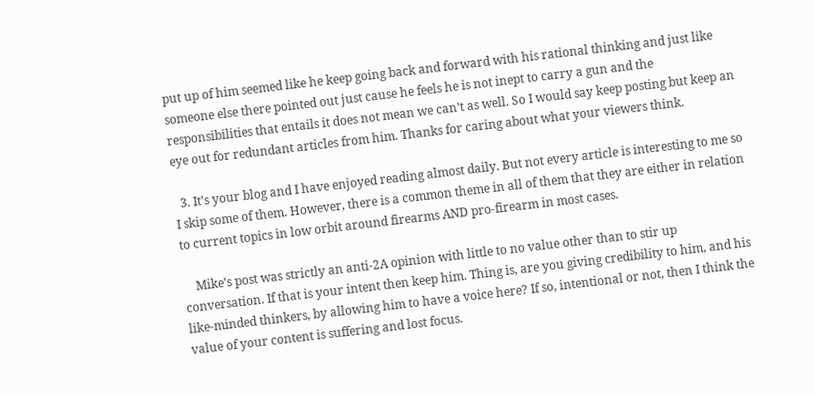put up of him seemed like he keep going back and forward with his rational thinking and just like someone else there pointed out just cause he feels he is not inept to carry a gun and the responsibilities that entails it does not mean we can’t as well. So I would say keep posting but keep an eye out for redundant articles from him. Thanks for caring about what your viewers think.

  3. It’s your blog and I have enjoyed reading almost daily. But not every article is interesting to me so I skip some of them. However, there is a common theme in all of them that they are either in relation to current topics in low orbit around firearms AND pro-firearm in most cases.

    Mike’s post was strictly an anti-2A opinion with little to no value other than to stir up conversation. If that is your intent then keep him. Thing is, are you giving credibility to him, and his like-minded thinkers, by allowing him to have a voice here? If so, intentional or not, then I think the value of your content is suffering and lost focus.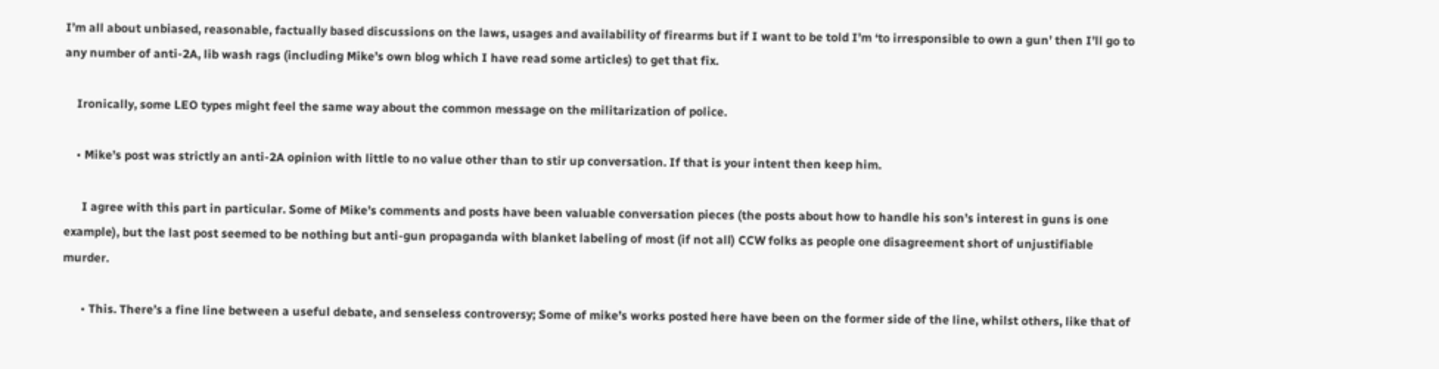I’m all about unbiased, reasonable, factually based discussions on the laws, usages and availability of firearms but if I want to be told I’m ‘to irresponsible to own a gun’ then I’ll go to any number of anti-2A, lib wash rags (including Mike’s own blog which I have read some articles) to get that fix.

    Ironically, some LEO types might feel the same way about the common message on the militarization of police.

    • Mike’s post was strictly an anti-2A opinion with little to no value other than to stir up conversation. If that is your intent then keep him.

      I agree with this part in particular. Some of Mike’s comments and posts have been valuable conversation pieces (the posts about how to handle his son’s interest in guns is one example), but the last post seemed to be nothing but anti-gun propaganda with blanket labeling of most (if not all) CCW folks as people one disagreement short of unjustifiable murder.

      • This. There’s a fine line between a useful debate, and senseless controversy; Some of mike’s works posted here have been on the former side of the line, whilst others, like that of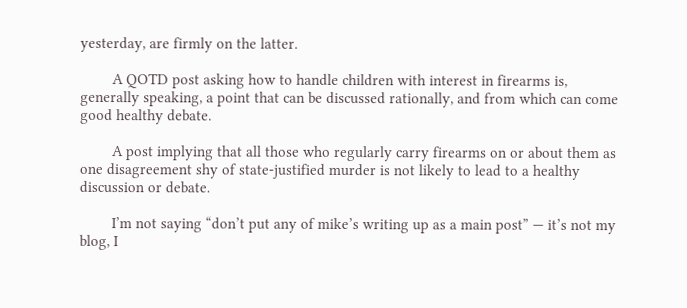yesterday, are firmly on the latter.

        A QOTD post asking how to handle children with interest in firearms is, generally speaking, a point that can be discussed rationally, and from which can come good healthy debate.

        A post implying that all those who regularly carry firearms on or about them as one disagreement shy of state-justified murder is not likely to lead to a healthy discussion or debate.

        I’m not saying “don’t put any of mike’s writing up as a main post” — it’s not my blog, I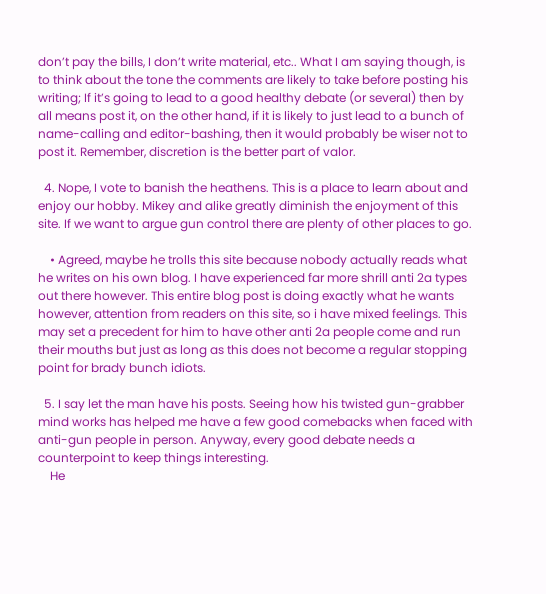don’t pay the bills, I don’t write material, etc.. What I am saying though, is to think about the tone the comments are likely to take before posting his writing; If it’s going to lead to a good healthy debate (or several) then by all means post it, on the other hand, if it is likely to just lead to a bunch of name-calling and editor-bashing, then it would probably be wiser not to post it. Remember, discretion is the better part of valor.

  4. Nope, I vote to banish the heathens. This is a place to learn about and enjoy our hobby. Mikey and alike greatly diminish the enjoyment of this site. If we want to argue gun control there are plenty of other places to go.

    • Agreed, maybe he trolls this site because nobody actually reads what he writes on his own blog. I have experienced far more shrill anti 2a types out there however. This entire blog post is doing exactly what he wants however, attention from readers on this site, so i have mixed feelings. This may set a precedent for him to have other anti 2a people come and run their mouths but just as long as this does not become a regular stopping point for brady bunch idiots.

  5. I say let the man have his posts. Seeing how his twisted gun-grabber mind works has helped me have a few good comebacks when faced with anti-gun people in person. Anyway, every good debate needs a counterpoint to keep things interesting.
    He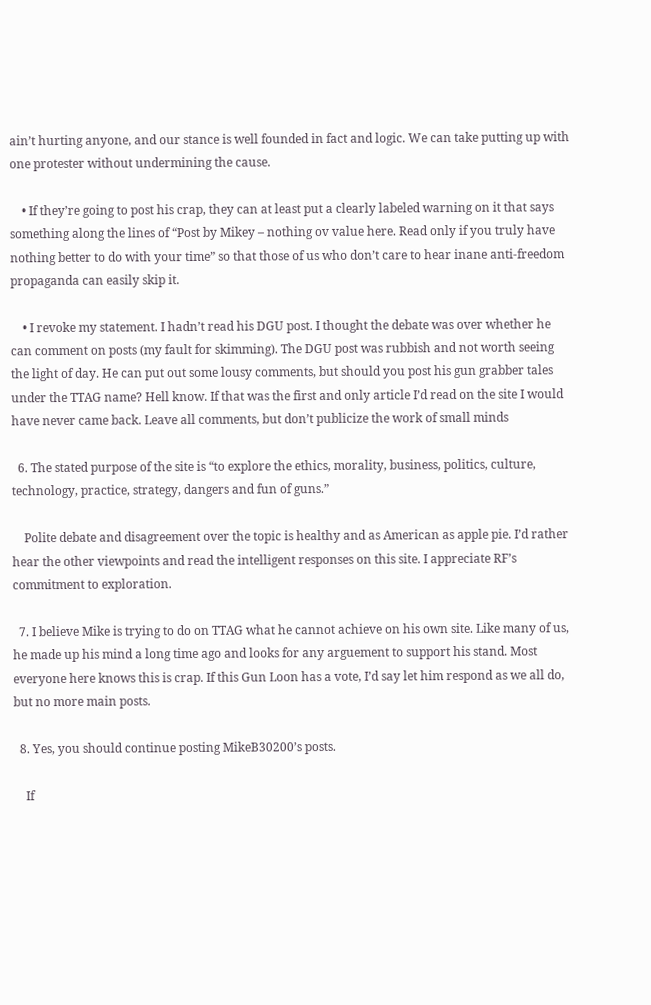ain’t hurting anyone, and our stance is well founded in fact and logic. We can take putting up with one protester without undermining the cause.

    • If they’re going to post his crap, they can at least put a clearly labeled warning on it that says something along the lines of “Post by Mikey – nothing ov value here. Read only if you truly have nothing better to do with your time” so that those of us who don’t care to hear inane anti-freedom propaganda can easily skip it.

    • I revoke my statement. I hadn’t read his DGU post. I thought the debate was over whether he can comment on posts (my fault for skimming). The DGU post was rubbish and not worth seeing the light of day. He can put out some lousy comments, but should you post his gun grabber tales under the TTAG name? Hell know. If that was the first and only article I’d read on the site I would have never came back. Leave all comments, but don’t publicize the work of small minds

  6. The stated purpose of the site is “to explore the ethics, morality, business, politics, culture, technology, practice, strategy, dangers and fun of guns.”

    Polite debate and disagreement over the topic is healthy and as American as apple pie. I’d rather hear the other viewpoints and read the intelligent responses on this site. I appreciate RF’s commitment to exploration.

  7. I believe Mike is trying to do on TTAG what he cannot achieve on his own site. Like many of us, he made up his mind a long time ago and looks for any arguement to support his stand. Most everyone here knows this is crap. If this Gun Loon has a vote, I’d say let him respond as we all do, but no more main posts.

  8. Yes, you should continue posting MikeB30200’s posts.

    If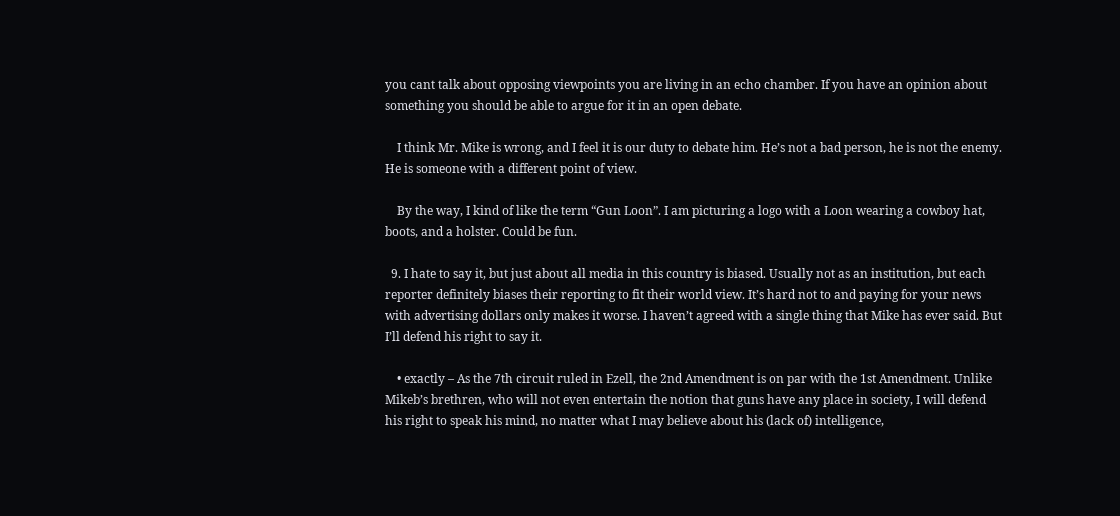you cant talk about opposing viewpoints you are living in an echo chamber. If you have an opinion about something you should be able to argue for it in an open debate.

    I think Mr. Mike is wrong, and I feel it is our duty to debate him. He’s not a bad person, he is not the enemy. He is someone with a different point of view.

    By the way, I kind of like the term “Gun Loon”. I am picturing a logo with a Loon wearing a cowboy hat, boots, and a holster. Could be fun.

  9. I hate to say it, but just about all media in this country is biased. Usually not as an institution, but each reporter definitely biases their reporting to fit their world view. It’s hard not to and paying for your news with advertising dollars only makes it worse. I haven’t agreed with a single thing that Mike has ever said. But I’ll defend his right to say it.

    • exactly – As the 7th circuit ruled in Ezell, the 2nd Amendment is on par with the 1st Amendment. Unlike Mikeb’s brethren, who will not even entertain the notion that guns have any place in society, I will defend his right to speak his mind, no matter what I may believe about his (lack of) intelligence,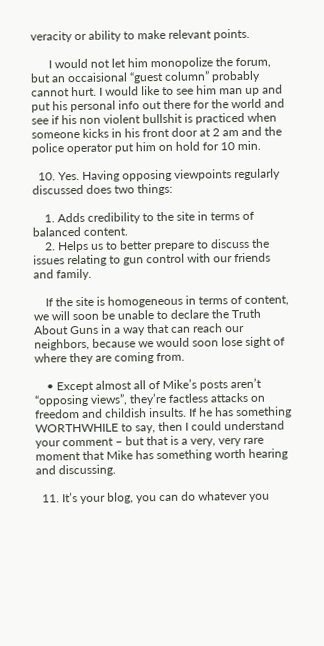veracity or ability to make relevant points.

      I would not let him monopolize the forum, but an occaisional “guest column” probably cannot hurt. I would like to see him man up and put his personal info out there for the world and see if his non violent bullshit is practiced when someone kicks in his front door at 2 am and the police operator put him on hold for 10 min.

  10. Yes. Having opposing viewpoints regularly discussed does two things:

    1. Adds credibility to the site in terms of balanced content.
    2. Helps us to better prepare to discuss the issues relating to gun control with our friends and family.

    If the site is homogeneous in terms of content, we will soon be unable to declare the Truth About Guns in a way that can reach our neighbors, because we would soon lose sight of where they are coming from.

    • Except almost all of Mike’s posts aren’t “opposing views”, they’re factless attacks on freedom and childish insults. If he has something WORTHWHILE to say, then I could understand your comment – but that is a very, very rare moment that Mike has something worth hearing and discussing.

  11. It’s your blog, you can do whatever you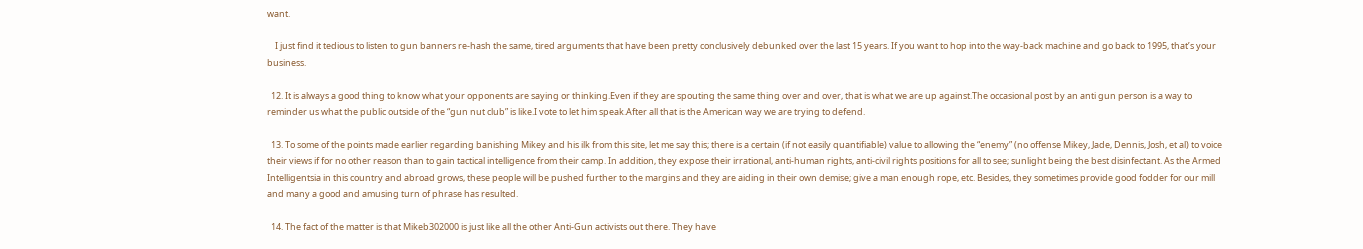want.

    I just find it tedious to listen to gun banners re-hash the same, tired arguments that have been pretty conclusively debunked over the last 15 years. If you want to hop into the way-back machine and go back to 1995, that’s your business.

  12. It is always a good thing to know what your opponents are saying or thinking.Even if they are spouting the same thing over and over, that is what we are up against.The occasional post by an anti gun person is a way to reminder us what the public outside of the “gun nut club” is like.I vote to let him speak.After all that is the American way we are trying to defend.

  13. To some of the points made earlier regarding banishing Mikey and his ilk from this site, let me say this; there is a certain (if not easily quantifiable) value to allowing the “enemy” (no offense Mikey, Jade, Dennis, Josh, et al) to voice their views if for no other reason than to gain tactical intelligence from their camp. In addition, they expose their irrational, anti-human rights, anti-civil rights positions for all to see; sunlight being the best disinfectant. As the Armed Intelligentsia in this country and abroad grows, these people will be pushed further to the margins and they are aiding in their own demise; give a man enough rope, etc. Besides, they sometimes provide good fodder for our mill and many a good and amusing turn of phrase has resulted.

  14. The fact of the matter is that Mikeb302000 is just like all the other Anti-Gun activists out there. They have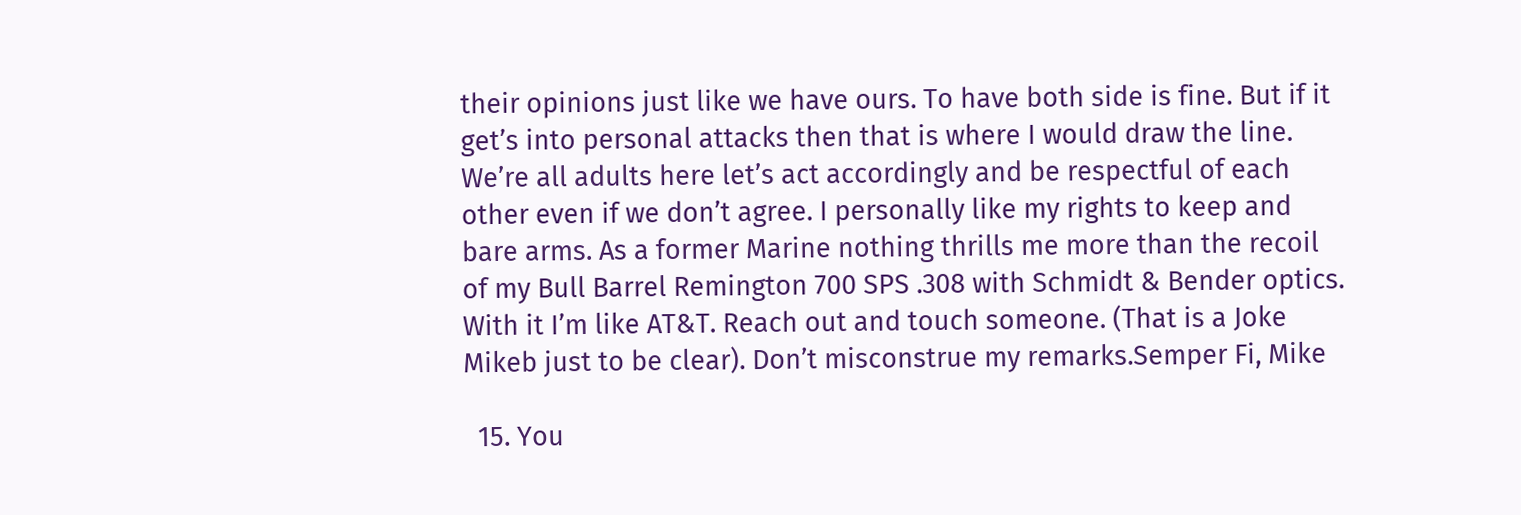their opinions just like we have ours. To have both side is fine. But if it get’s into personal attacks then that is where I would draw the line. We’re all adults here let’s act accordingly and be respectful of each other even if we don’t agree. I personally like my rights to keep and bare arms. As a former Marine nothing thrills me more than the recoil of my Bull Barrel Remington 700 SPS .308 with Schmidt & Bender optics. With it I’m like AT&T. Reach out and touch someone. (That is a Joke Mikeb just to be clear). Don’t misconstrue my remarks.Semper Fi, Mike

  15. You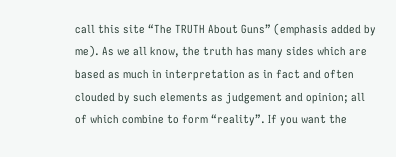call this site “The TRUTH About Guns” (emphasis added by me). As we all know, the truth has many sides which are based as much in interpretation as in fact and often clouded by such elements as judgement and opinion; all of which combine to form “reality”. If you want the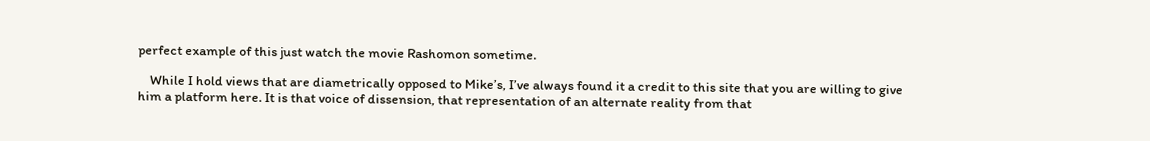perfect example of this just watch the movie Rashomon sometime.

    While I hold views that are diametrically opposed to Mike’s, I’ve always found it a credit to this site that you are willing to give him a platform here. It is that voice of dissension, that representation of an alternate reality from that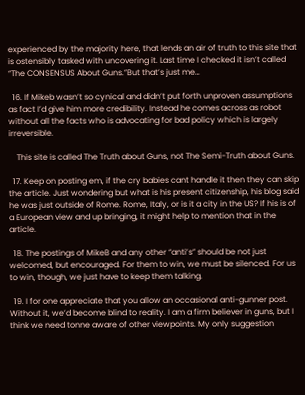experienced by the majority here, that lends an air of truth to this site that is ostensibly tasked with uncovering it. Last time I checked it isn’t called “The CONSENSUS About Guns.”But that’s just me…

  16. If Mikeb wasn’t so cynical and didn’t put forth unproven assumptions as fact I’d give him more credibility. Instead he comes across as robot without all the facts who is advocating for bad policy which is largely irreversible.

    This site is called The Truth about Guns, not The Semi-Truth about Guns.

  17. Keep on posting em, if the cry babies cant handle it then they can skip the article. Just wondering but what is his present citizenship, his blog said he was just outside of Rome. Rome, Italy, or is it a city in the US? If his is of a European view and up bringing, it might help to mention that in the article.

  18. The postings of MikeB and any other “anti’s” should be not just welcomed, but encouraged. For them to win, we must be silenced. For us to win, though, we just have to keep them talking.

  19. I for one appreciate that you allow an occasional anti-gunner post. Without it, we’d become blind to reality. I am a firm believer in guns, but I think we need tonne aware of other viewpoints. My only suggestion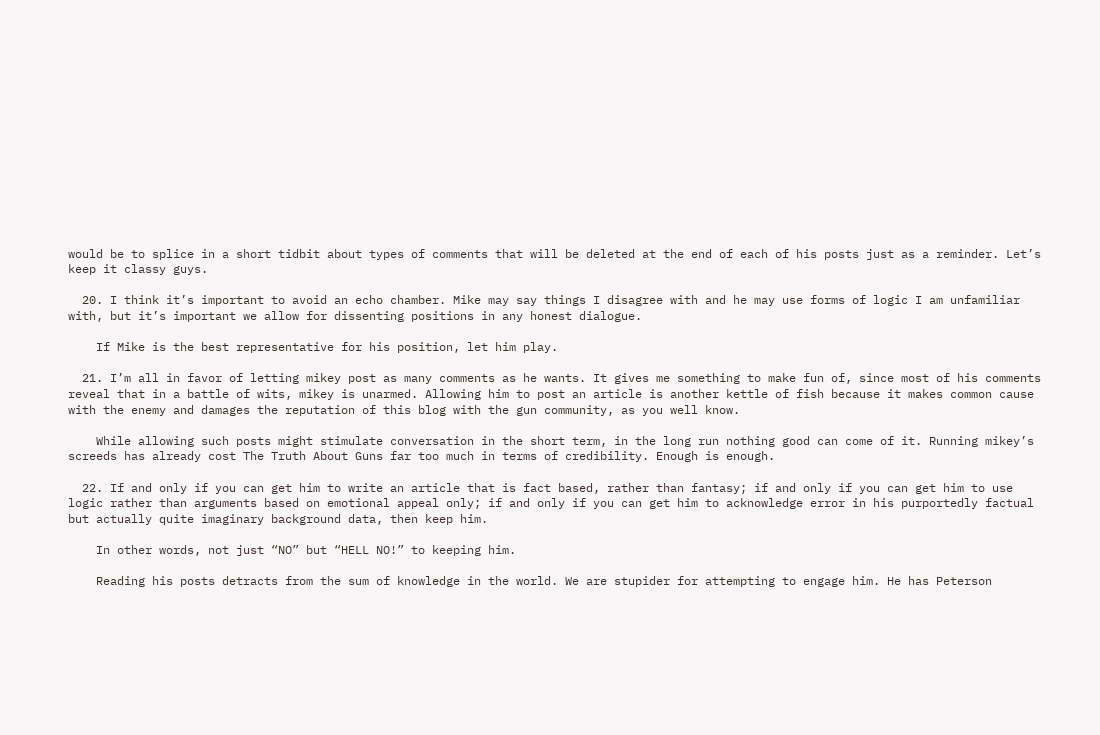would be to splice in a short tidbit about types of comments that will be deleted at the end of each of his posts just as a reminder. Let’s keep it classy guys.

  20. I think it’s important to avoid an echo chamber. Mike may say things I disagree with and he may use forms of logic I am unfamiliar with, but it’s important we allow for dissenting positions in any honest dialogue.

    If Mike is the best representative for his position, let him play.

  21. I’m all in favor of letting mikey post as many comments as he wants. It gives me something to make fun of, since most of his comments reveal that in a battle of wits, mikey is unarmed. Allowing him to post an article is another kettle of fish because it makes common cause with the enemy and damages the reputation of this blog with the gun community, as you well know.

    While allowing such posts might stimulate conversation in the short term, in the long run nothing good can come of it. Running mikey’s screeds has already cost The Truth About Guns far too much in terms of credibility. Enough is enough.

  22. If and only if you can get him to write an article that is fact based, rather than fantasy; if and only if you can get him to use logic rather than arguments based on emotional appeal only; if and only if you can get him to acknowledge error in his purportedly factual but actually quite imaginary background data, then keep him.

    In other words, not just “NO” but “HELL NO!” to keeping him.

    Reading his posts detracts from the sum of knowledge in the world. We are stupider for attempting to engage him. He has Peterson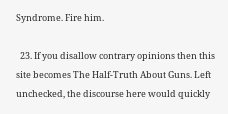Syndrome. Fire him.

  23. If you disallow contrary opinions then this site becomes The Half-Truth About Guns. Left unchecked, the discourse here would quickly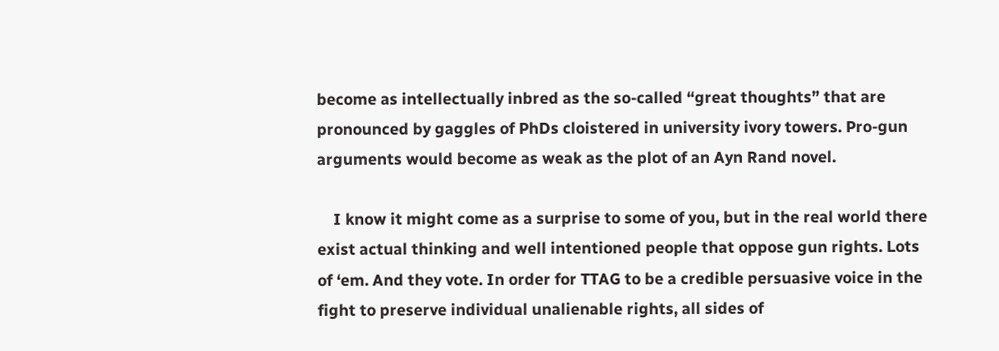become as intellectually inbred as the so-called “great thoughts” that are pronounced by gaggles of PhDs cloistered in university ivory towers. Pro-gun arguments would become as weak as the plot of an Ayn Rand novel.

    I know it might come as a surprise to some of you, but in the real world there exist actual thinking and well intentioned people that oppose gun rights. Lots of ‘em. And they vote. In order for TTAG to be a credible persuasive voice in the fight to preserve individual unalienable rights, all sides of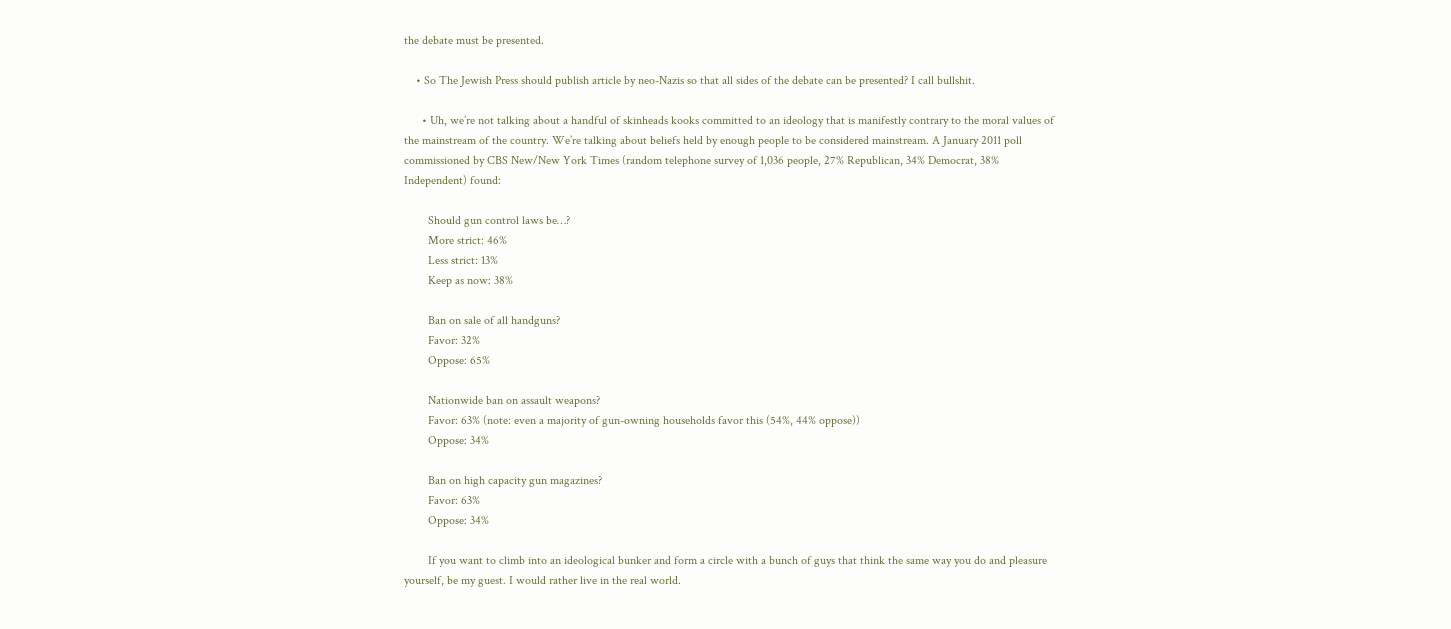the debate must be presented.

    • So The Jewish Press should publish article by neo-Nazis so that all sides of the debate can be presented? I call bullshit.

      • Uh, we’re not talking about a handful of skinheads kooks committed to an ideology that is manifestly contrary to the moral values of the mainstream of the country. We’re talking about beliefs held by enough people to be considered mainstream. A January 2011 poll commissioned by CBS New/New York Times (random telephone survey of 1,036 people, 27% Republican, 34% Democrat, 38% Independent) found:

        Should gun control laws be…?
        More strict: 46%
        Less strict: 13%
        Keep as now: 38%

        Ban on sale of all handguns?
        Favor: 32%
        Oppose: 65%

        Nationwide ban on assault weapons?
        Favor: 63% (note: even a majority of gun-owning households favor this (54%, 44% oppose))
        Oppose: 34%

        Ban on high capacity gun magazines?
        Favor: 63%
        Oppose: 34%

        If you want to climb into an ideological bunker and form a circle with a bunch of guys that think the same way you do and pleasure yourself, be my guest. I would rather live in the real world.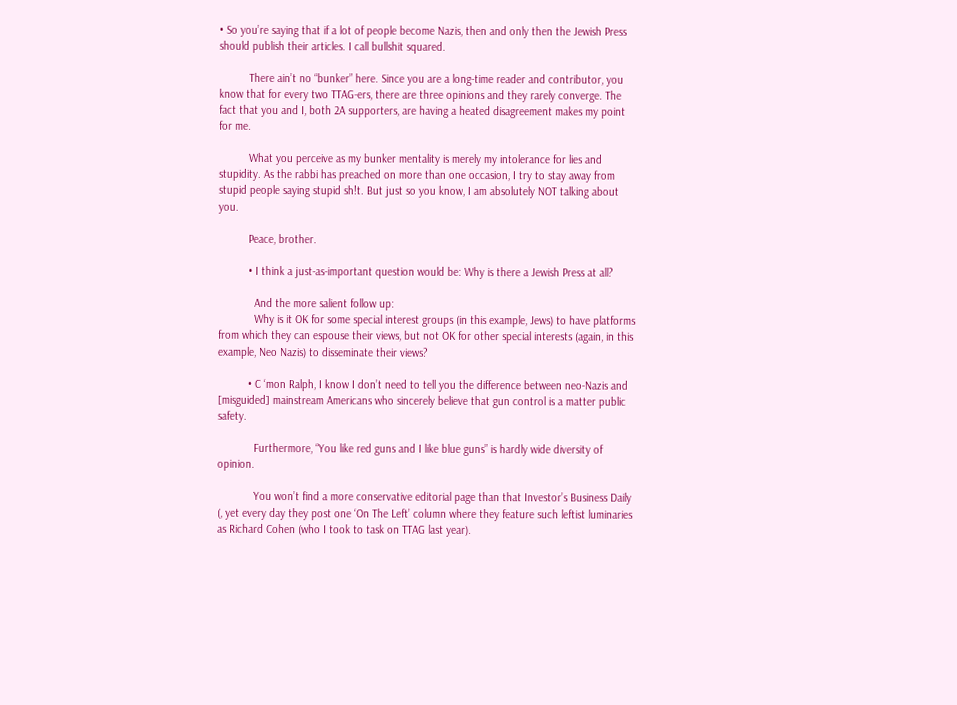• So you’re saying that if a lot of people become Nazis, then and only then the Jewish Press should publish their articles. I call bullshit squared.

          There ain’t no “bunker” here. Since you are a long-time reader and contributor, you know that for every two TTAG-ers, there are three opinions and they rarely converge. The fact that you and I, both 2A supporters, are having a heated disagreement makes my point for me.

          What you perceive as my bunker mentality is merely my intolerance for lies and stupidity. As the rabbi has preached on more than one occasion, I try to stay away from stupid people saying stupid sh!t. But just so you know, I am absolutely NOT talking about you.

          Peace, brother.

          • I think a just-as-important question would be: Why is there a Jewish Press at all?

            And the more salient follow up:
            Why is it OK for some special interest groups (in this example, Jews) to have platforms from which they can espouse their views, but not OK for other special interests (again, in this example, Neo Nazis) to disseminate their views?

          • C ‘mon Ralph, I know I don’t need to tell you the difference between neo-Nazis and [misguided] mainstream Americans who sincerely believe that gun control is a matter public safety.

            Furthermore, “You like red guns and I like blue guns” is hardly wide diversity of opinion.

            You won’t find a more conservative editorial page than that Investor’s Business Daily (, yet every day they post one ‘On The Left’ column where they feature such leftist luminaries as Richard Cohen (who I took to task on TTAG last year).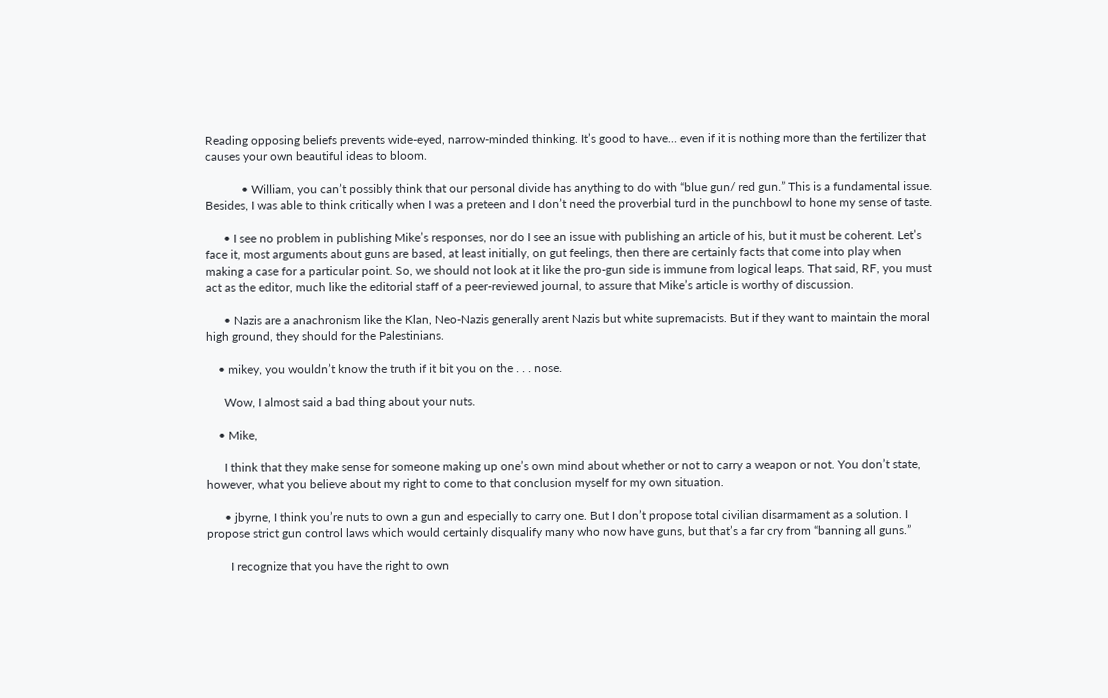Reading opposing beliefs prevents wide-eyed, narrow-minded thinking. It’s good to have… even if it is nothing more than the fertilizer that causes your own beautiful ideas to bloom.

            • William, you can’t possibly think that our personal divide has anything to do with “blue gun/ red gun.” This is a fundamental issue. Besides, I was able to think critically when I was a preteen and I don’t need the proverbial turd in the punchbowl to hone my sense of taste.

      • I see no problem in publishing Mike’s responses, nor do I see an issue with publishing an article of his, but it must be coherent. Let’s face it, most arguments about guns are based, at least initially, on gut feelings, then there are certainly facts that come into play when making a case for a particular point. So, we should not look at it like the pro-gun side is immune from logical leaps. That said, RF, you must act as the editor, much like the editorial staff of a peer-reviewed journal, to assure that Mike’s article is worthy of discussion.

      • Nazis are a anachronism like the Klan, Neo-Nazis generally arent Nazis but white supremacists. But if they want to maintain the moral high ground, they should for the Palestinians.

    • mikey, you wouldn’t know the truth if it bit you on the . . . nose.

      Wow, I almost said a bad thing about your nuts.

    • Mike,

      I think that they make sense for someone making up one’s own mind about whether or not to carry a weapon or not. You don’t state, however, what you believe about my right to come to that conclusion myself for my own situation.

      • jbyrne, I think you’re nuts to own a gun and especially to carry one. But I don’t propose total civilian disarmament as a solution. I propose strict gun control laws which would certainly disqualify many who now have guns, but that’s a far cry from “banning all guns.”

        I recognize that you have the right to own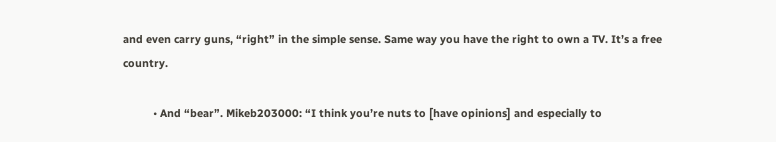and even carry guns, “right” in the simple sense. Same way you have the right to own a TV. It’s a free country.

          • And “bear”. Mikeb203000: “I think you’re nuts to [have opinions] and especially to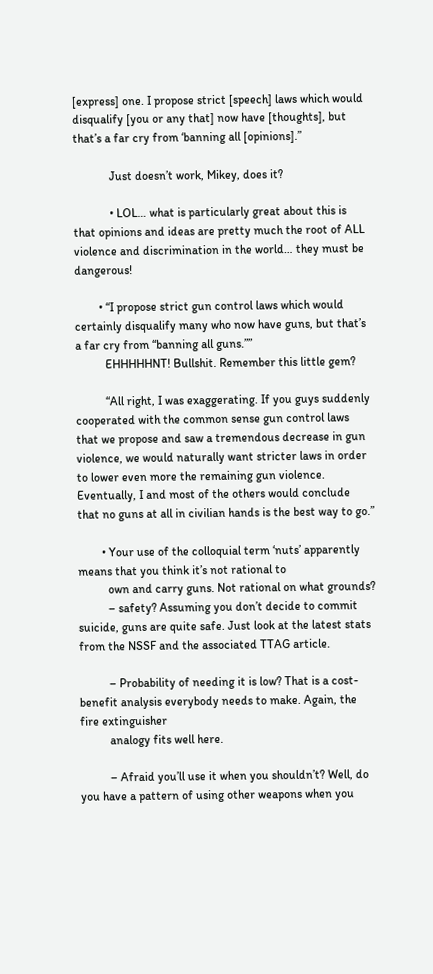[express] one. I propose strict [speech] laws which would disqualify [you or any that] now have [thoughts], but that’s a far cry from ‘banning all [opinions].”

            Just doesn’t work, Mikey, does it?

            • LOL… what is particularly great about this is that opinions and ideas are pretty much the root of ALL violence and discrimination in the world… they must be dangerous!

        • “I propose strict gun control laws which would certainly disqualify many who now have guns, but that’s a far cry from “banning all guns.””
          EHHHHHNT! Bullshit. Remember this little gem?

          “All right, I was exaggerating. If you guys suddenly cooperated with the common sense gun control laws that we propose and saw a tremendous decrease in gun violence, we would naturally want stricter laws in order to lower even more the remaining gun violence. Eventually, I and most of the others would conclude that no guns at all in civilian hands is the best way to go.”

        • Your use of the colloquial term ‘nuts’ apparently means that you think it’s not rational to
          own and carry guns. Not rational on what grounds?
          – safety? Assuming you don’t decide to commit suicide, guns are quite safe. Just look at the latest stats from the NSSF and the associated TTAG article.

          – Probability of needing it is low? That is a cost-benefit analysis everybody needs to make. Again, the fire extinguisher
          analogy fits well here.

          – Afraid you’ll use it when you shouldn’t? Well, do you have a pattern of using other weapons when you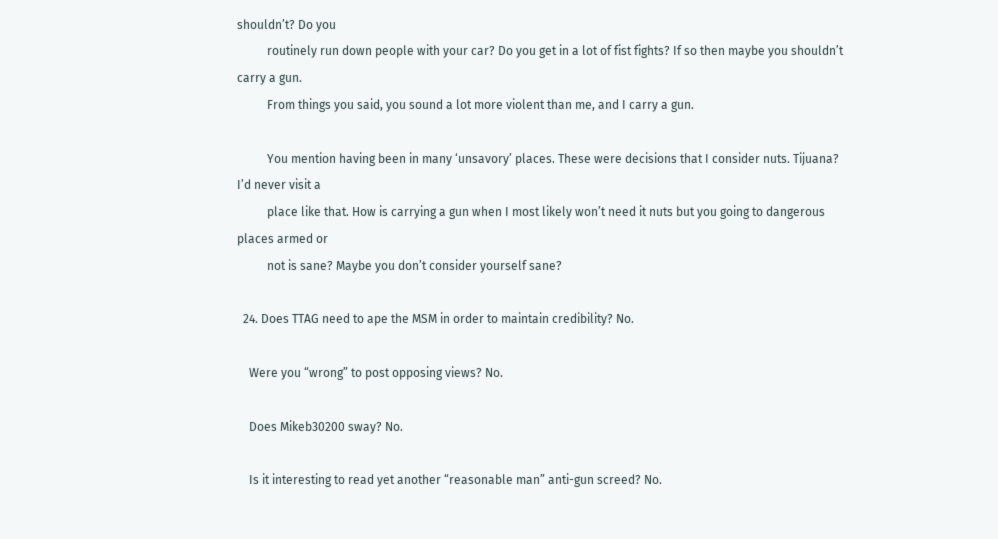shouldn’t? Do you
          routinely run down people with your car? Do you get in a lot of fist fights? If so then maybe you shouldn’t carry a gun.
          From things you said, you sound a lot more violent than me, and I carry a gun.

          You mention having been in many ‘unsavory’ places. These were decisions that I consider nuts. Tijuana? I’d never visit a
          place like that. How is carrying a gun when I most likely won’t need it nuts but you going to dangerous places armed or
          not is sane? Maybe you don’t consider yourself sane?

  24. Does TTAG need to ape the MSM in order to maintain credibility? No.

    Were you “wrong” to post opposing views? No.

    Does Mikeb30200 sway? No.

    Is it interesting to read yet another “reasonable man” anti-gun screed? No.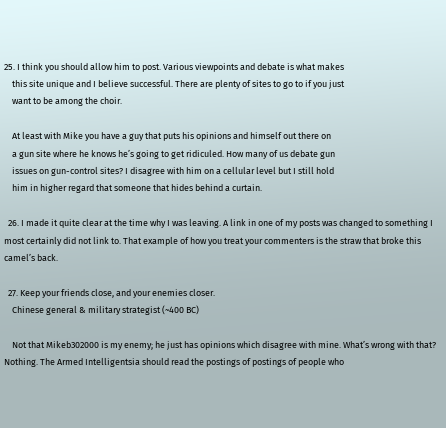25. I think you should allow him to post. Various viewpoints and debate is what makes
    this site unique and I believe successful. There are plenty of sites to go to if you just
    want to be among the choir.

    At least with Mike you have a guy that puts his opinions and himself out there on
    a gun site where he knows he’s going to get ridiculed. How many of us debate gun
    issues on gun-control sites? I disagree with him on a cellular level but I still hold
    him in higher regard that someone that hides behind a curtain.

  26. I made it quite clear at the time why I was leaving. A link in one of my posts was changed to something I most certainly did not link to. That example of how you treat your commenters is the straw that broke this camel’s back.

  27. Keep your friends close, and your enemies closer.
    Chinese general & military strategist (~400 BC)

    Not that Mikeb302000 is my enemy; he just has opinions which disagree with mine. What’s wrong with that? Nothing. The Armed Intelligentsia should read the postings of postings of people who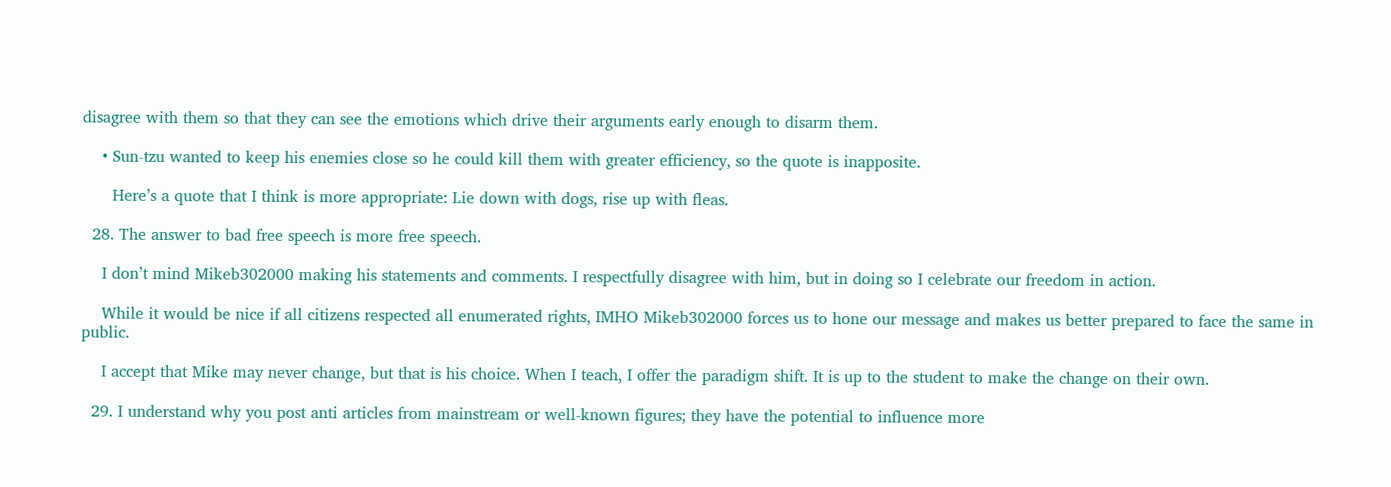disagree with them so that they can see the emotions which drive their arguments early enough to disarm them.

    • Sun-tzu wanted to keep his enemies close so he could kill them with greater efficiency, so the quote is inapposite.

      Here’s a quote that I think is more appropriate: Lie down with dogs, rise up with fleas.

  28. The answer to bad free speech is more free speech.

    I don’t mind Mikeb302000 making his statements and comments. I respectfully disagree with him, but in doing so I celebrate our freedom in action.

    While it would be nice if all citizens respected all enumerated rights, IMHO Mikeb302000 forces us to hone our message and makes us better prepared to face the same in public.

    I accept that Mike may never change, but that is his choice. When I teach, I offer the paradigm shift. It is up to the student to make the change on their own.

  29. I understand why you post anti articles from mainstream or well-known figures; they have the potential to influence more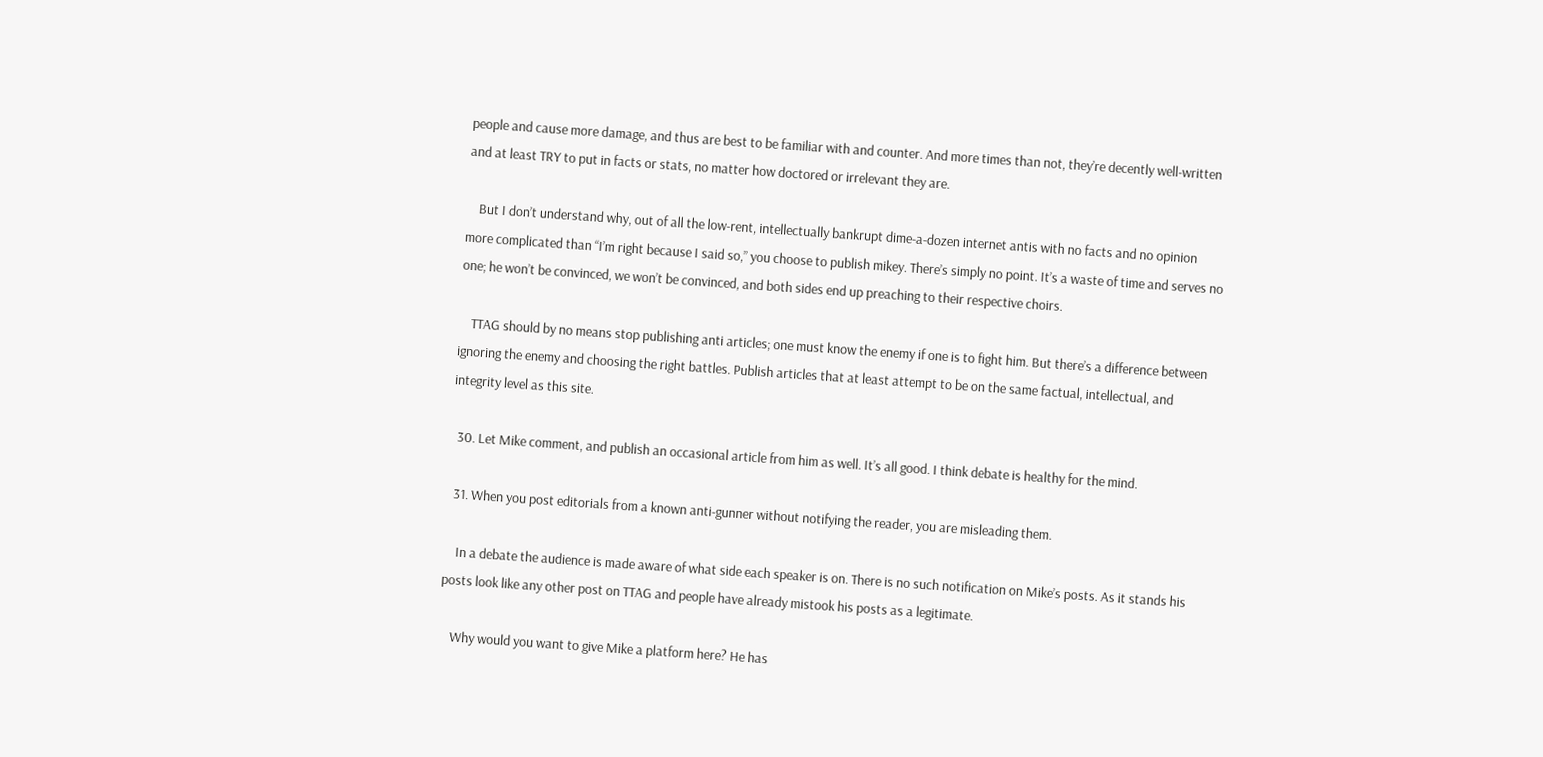people and cause more damage, and thus are best to be familiar with and counter. And more times than not, they’re decently well-written and at least TRY to put in facts or stats, no matter how doctored or irrelevant they are.

    But I don’t understand why, out of all the low-rent, intellectually bankrupt dime-a-dozen internet antis with no facts and no opinion more complicated than “I’m right because I said so,” you choose to publish mikey. There’s simply no point. It’s a waste of time and serves no one; he won’t be convinced, we won’t be convinced, and both sides end up preaching to their respective choirs.

    TTAG should by no means stop publishing anti articles; one must know the enemy if one is to fight him. But there’s a difference between ignoring the enemy and choosing the right battles. Publish articles that at least attempt to be on the same factual, intellectual, and integrity level as this site.

  30. Let Mike comment, and publish an occasional article from him as well. It’s all good. I think debate is healthy for the mind.

  31. When you post editorials from a known anti-gunner without notifying the reader, you are misleading them.

    In a debate the audience is made aware of what side each speaker is on. There is no such notification on Mike’s posts. As it stands his posts look like any other post on TTAG and people have already mistook his posts as a legitimate.

    Why would you want to give Mike a platform here? He has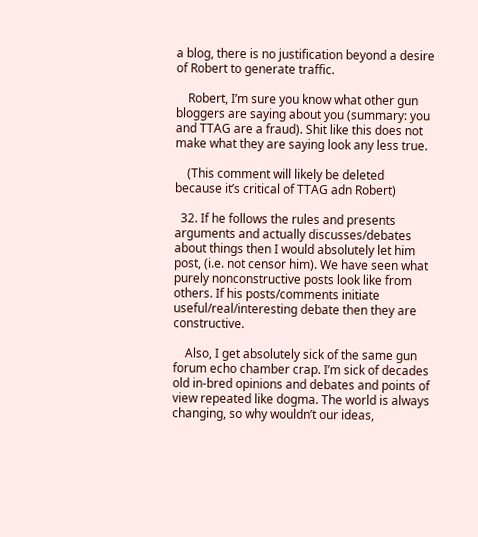a blog, there is no justification beyond a desire of Robert to generate traffic.

    Robert, I’m sure you know what other gun bloggers are saying about you (summary: you and TTAG are a fraud). Shit like this does not make what they are saying look any less true.

    (This comment will likely be deleted because it’s critical of TTAG adn Robert)

  32. If he follows the rules and presents arguments and actually discusses/debates about things then I would absolutely let him post, (i.e. not censor him). We have seen what purely nonconstructive posts look like from others. If his posts/comments initiate useful/real/interesting debate then they are constructive.

    Also, I get absolutely sick of the same gun forum echo chamber crap. I’m sick of decades old in-bred opinions and debates and points of view repeated like dogma. The world is always changing, so why wouldn’t our ideas,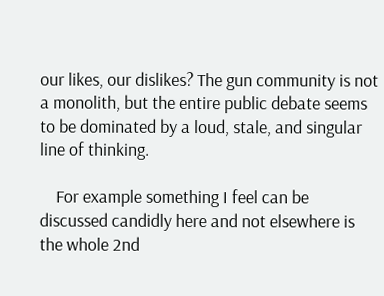our likes, our dislikes? The gun community is not a monolith, but the entire public debate seems to be dominated by a loud, stale, and singular line of thinking.

    For example something I feel can be discussed candidly here and not elsewhere is the whole 2nd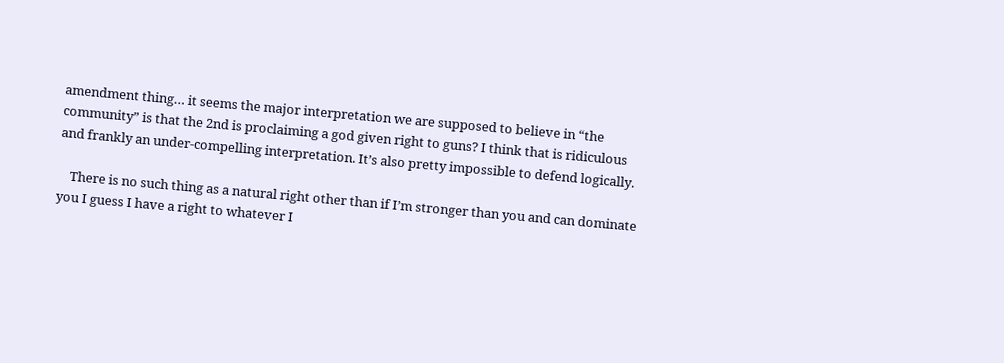amendment thing… it seems the major interpretation we are supposed to believe in “the community” is that the 2nd is proclaiming a god given right to guns? I think that is ridiculous and frankly an under-compelling interpretation. It’s also pretty impossible to defend logically.

    There is no such thing as a natural right other than if I’m stronger than you and can dominate you I guess I have a right to whatever I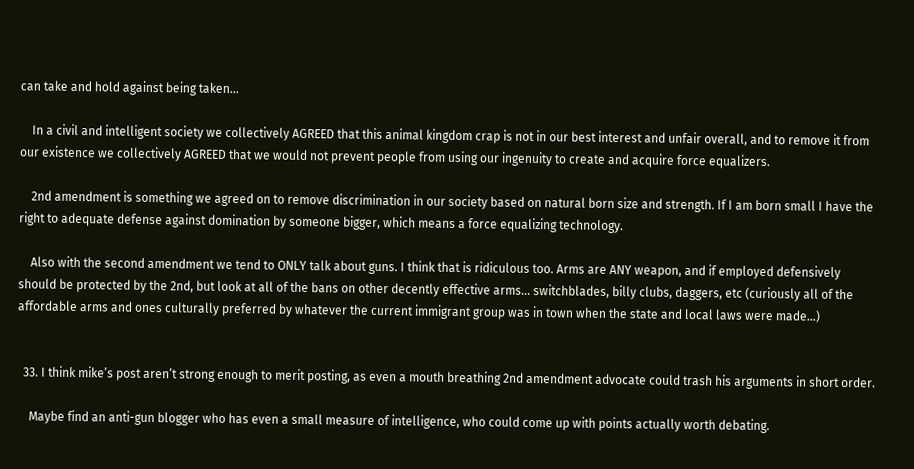can take and hold against being taken…

    In a civil and intelligent society we collectively AGREED that this animal kingdom crap is not in our best interest and unfair overall, and to remove it from our existence we collectively AGREED that we would not prevent people from using our ingenuity to create and acquire force equalizers.

    2nd amendment is something we agreed on to remove discrimination in our society based on natural born size and strength. If I am born small I have the right to adequate defense against domination by someone bigger, which means a force equalizing technology.

    Also with the second amendment we tend to ONLY talk about guns. I think that is ridiculous too. Arms are ANY weapon, and if employed defensively should be protected by the 2nd, but look at all of the bans on other decently effective arms… switchblades, billy clubs, daggers, etc (curiously all of the affordable arms and ones culturally preferred by whatever the current immigrant group was in town when the state and local laws were made…)


  33. I think mike’s post aren’t strong enough to merit posting, as even a mouth breathing 2nd amendment advocate could trash his arguments in short order.

    Maybe find an anti-gun blogger who has even a small measure of intelligence, who could come up with points actually worth debating.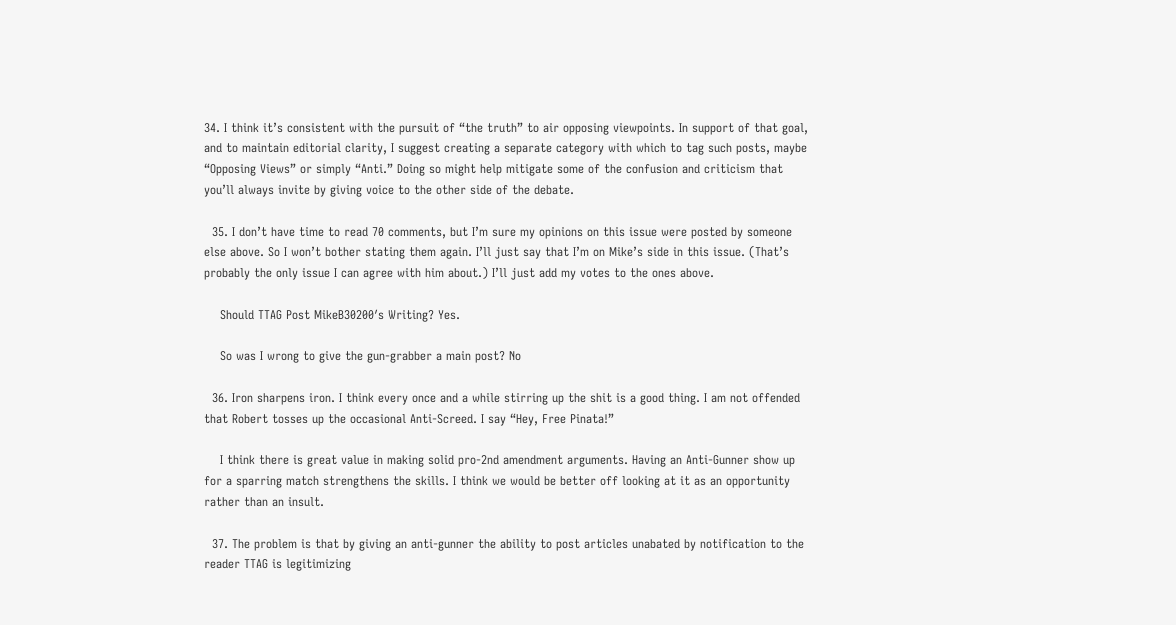34. I think it’s consistent with the pursuit of “the truth” to air opposing viewpoints. In support of that goal, and to maintain editorial clarity, I suggest creating a separate category with which to tag such posts, maybe “Opposing Views” or simply “Anti.” Doing so might help mitigate some of the confusion and criticism that you’ll always invite by giving voice to the other side of the debate.

  35. I don’t have time to read 70 comments, but I’m sure my opinions on this issue were posted by someone else above. So I won’t bother stating them again. I’ll just say that I’m on Mike’s side in this issue. (That’s probably the only issue I can agree with him about.) I’ll just add my votes to the ones above.

    Should TTAG Post MikeB30200′s Writing? Yes.

    So was I wrong to give the gun-grabber a main post? No

  36. Iron sharpens iron. I think every once and a while stirring up the shit is a good thing. I am not offended that Robert tosses up the occasional Anti-Screed. I say “Hey, Free Pinata!”

    I think there is great value in making solid pro-2nd amendment arguments. Having an Anti-Gunner show up for a sparring match strengthens the skills. I think we would be better off looking at it as an opportunity rather than an insult.

  37. The problem is that by giving an anti-gunner the ability to post articles unabated by notification to the reader TTAG is legitimizing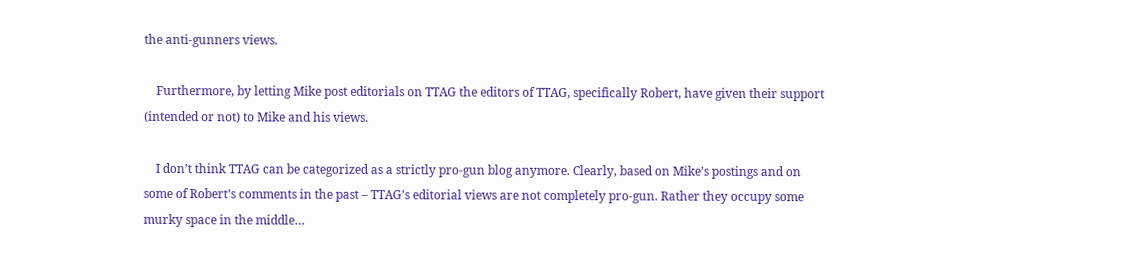the anti-gunners views.

    Furthermore, by letting Mike post editorials on TTAG the editors of TTAG, specifically Robert, have given their support (intended or not) to Mike and his views.

    I don’t think TTAG can be categorized as a strictly pro-gun blog anymore. Clearly, based on Mike’s postings and on some of Robert’s comments in the past – TTAG’s editorial views are not completely pro-gun. Rather they occupy some murky space in the middle…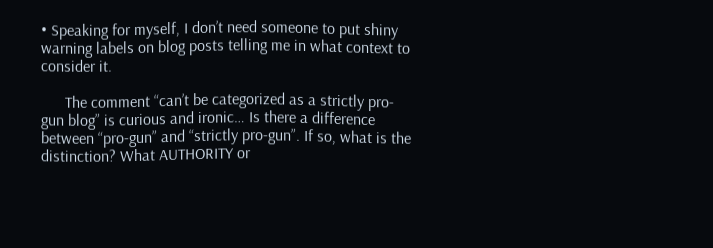• Speaking for myself, I don’t need someone to put shiny warning labels on blog posts telling me in what context to consider it.

      The comment “can’t be categorized as a strictly pro-gun blog” is curious and ironic… Is there a difference between “pro-gun” and “strictly pro-gun”. If so, what is the distinction? What AUTHORITY or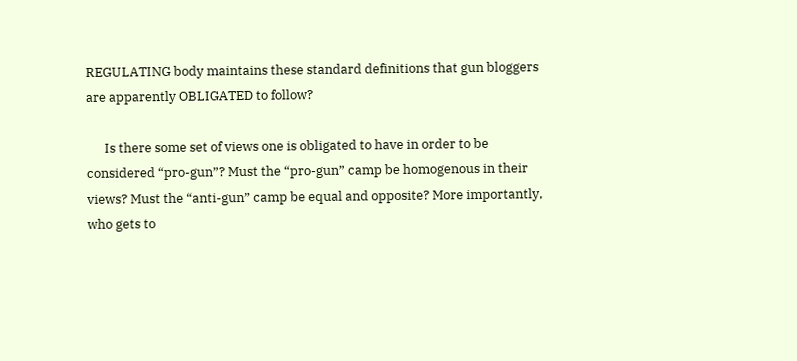REGULATING body maintains these standard definitions that gun bloggers are apparently OBLIGATED to follow?

      Is there some set of views one is obligated to have in order to be considered “pro-gun”? Must the “pro-gun” camp be homogenous in their views? Must the “anti-gun” camp be equal and opposite? More importantly, who gets to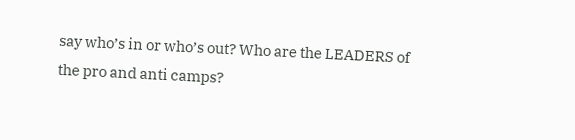say who’s in or who’s out? Who are the LEADERS of the pro and anti camps?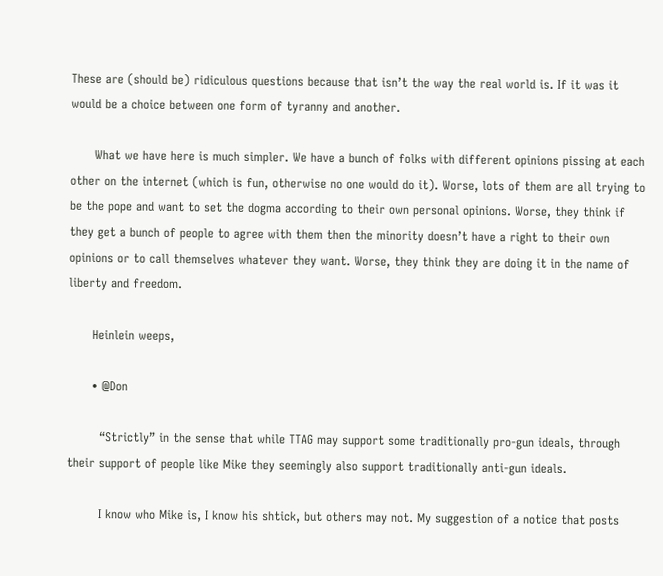These are (should be) ridiculous questions because that isn’t the way the real world is. If it was it would be a choice between one form of tyranny and another.

      What we have here is much simpler. We have a bunch of folks with different opinions pissing at each other on the internet (which is fun, otherwise no one would do it). Worse, lots of them are all trying to be the pope and want to set the dogma according to their own personal opinions. Worse, they think if they get a bunch of people to agree with them then the minority doesn’t have a right to their own opinions or to call themselves whatever they want. Worse, they think they are doing it in the name of liberty and freedom.

      Heinlein weeps,

      • @Don

        “Strictly” in the sense that while TTAG may support some traditionally pro-gun ideals, through their support of people like Mike they seemingly also support traditionally anti-gun ideals.

        I know who Mike is, I know his shtick, but others may not. My suggestion of a notice that posts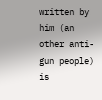written by him (an other anti-gun people) is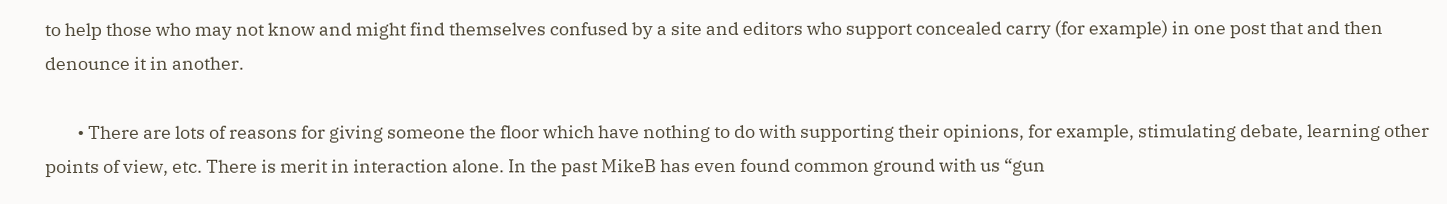to help those who may not know and might find themselves confused by a site and editors who support concealed carry (for example) in one post that and then denounce it in another.

        • There are lots of reasons for giving someone the floor which have nothing to do with supporting their opinions, for example, stimulating debate, learning other points of view, etc. There is merit in interaction alone. In the past MikeB has even found common ground with us “gun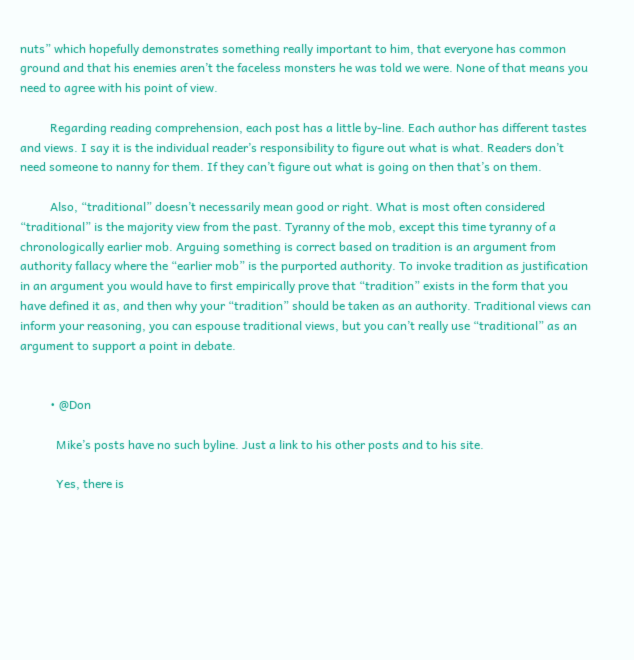nuts” which hopefully demonstrates something really important to him, that everyone has common ground and that his enemies aren’t the faceless monsters he was told we were. None of that means you need to agree with his point of view.

          Regarding reading comprehension, each post has a little by-line. Each author has different tastes and views. I say it is the individual reader’s responsibility to figure out what is what. Readers don’t need someone to nanny for them. If they can’t figure out what is going on then that’s on them.

          Also, “traditional” doesn’t necessarily mean good or right. What is most often considered “traditional” is the majority view from the past. Tyranny of the mob, except this time tyranny of a chronologically earlier mob. Arguing something is correct based on tradition is an argument from authority fallacy where the “earlier mob” is the purported authority. To invoke tradition as justification in an argument you would have to first empirically prove that “tradition” exists in the form that you have defined it as, and then why your “tradition” should be taken as an authority. Traditional views can inform your reasoning, you can espouse traditional views, but you can’t really use “traditional” as an argument to support a point in debate.


          • @Don

            Mike’s posts have no such byline. Just a link to his other posts and to his site.

            Yes, there is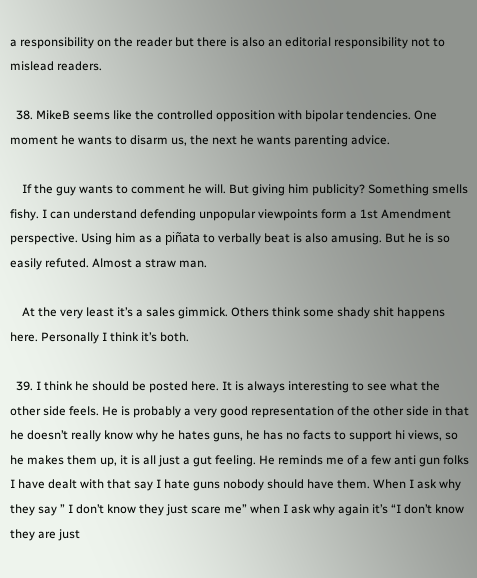a responsibility on the reader but there is also an editorial responsibility not to mislead readers.

  38. MikeB seems like the controlled opposition with bipolar tendencies. One moment he wants to disarm us, the next he wants parenting advice.

    If the guy wants to comment he will. But giving him publicity? Something smells fishy. I can understand defending unpopular viewpoints form a 1st Amendment perspective. Using him as a piñata to verbally beat is also amusing. But he is so easily refuted. Almost a straw man.

    At the very least it’s a sales gimmick. Others think some shady shit happens here. Personally I think it’s both.

  39. I think he should be posted here. It is always interesting to see what the other side feels. He is probably a very good representation of the other side in that he doesn’t really know why he hates guns, he has no facts to support hi views, so he makes them up, it is all just a gut feeling. He reminds me of a few anti gun folks I have dealt with that say I hate guns nobody should have them. When I ask why they say ” I don’t know they just scare me” when I ask why again it’s “I don’t know they are just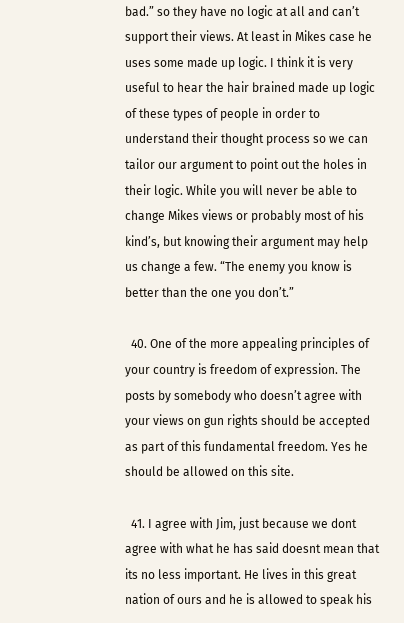bad.” so they have no logic at all and can’t support their views. At least in Mikes case he uses some made up logic. I think it is very useful to hear the hair brained made up logic of these types of people in order to understand their thought process so we can tailor our argument to point out the holes in their logic. While you will never be able to change Mikes views or probably most of his kind’s, but knowing their argument may help us change a few. “The enemy you know is better than the one you don’t.”

  40. One of the more appealing principles of your country is freedom of expression. The posts by somebody who doesn’t agree with your views on gun rights should be accepted as part of this fundamental freedom. Yes he should be allowed on this site.

  41. I agree with Jim, just because we dont agree with what he has said doesnt mean that its no less important. He lives in this great nation of ours and he is allowed to speak his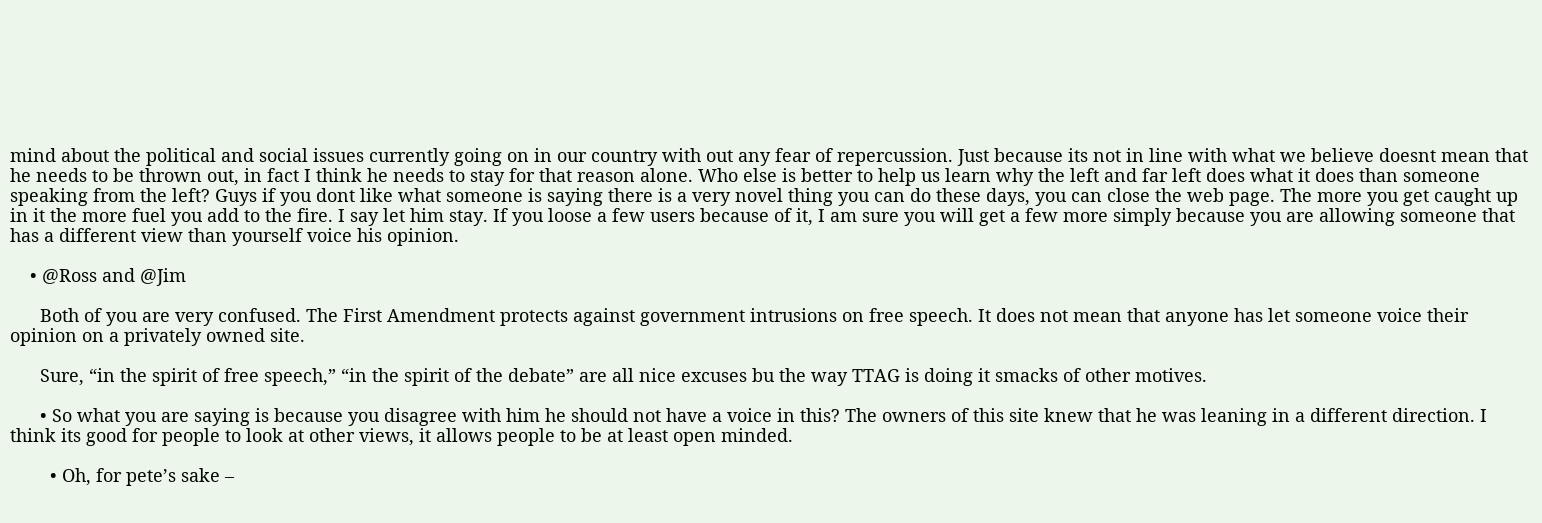mind about the political and social issues currently going on in our country with out any fear of repercussion. Just because its not in line with what we believe doesnt mean that he needs to be thrown out, in fact I think he needs to stay for that reason alone. Who else is better to help us learn why the left and far left does what it does than someone speaking from the left? Guys if you dont like what someone is saying there is a very novel thing you can do these days, you can close the web page. The more you get caught up in it the more fuel you add to the fire. I say let him stay. If you loose a few users because of it, I am sure you will get a few more simply because you are allowing someone that has a different view than yourself voice his opinion.

    • @Ross and @Jim

      Both of you are very confused. The First Amendment protects against government intrusions on free speech. It does not mean that anyone has let someone voice their opinion on a privately owned site.

      Sure, “in the spirit of free speech,” “in the spirit of the debate” are all nice excuses bu the way TTAG is doing it smacks of other motives.

      • So what you are saying is because you disagree with him he should not have a voice in this? The owners of this site knew that he was leaning in a different direction. I think its good for people to look at other views, it allows people to be at least open minded.

        • Oh, for pete’s sake –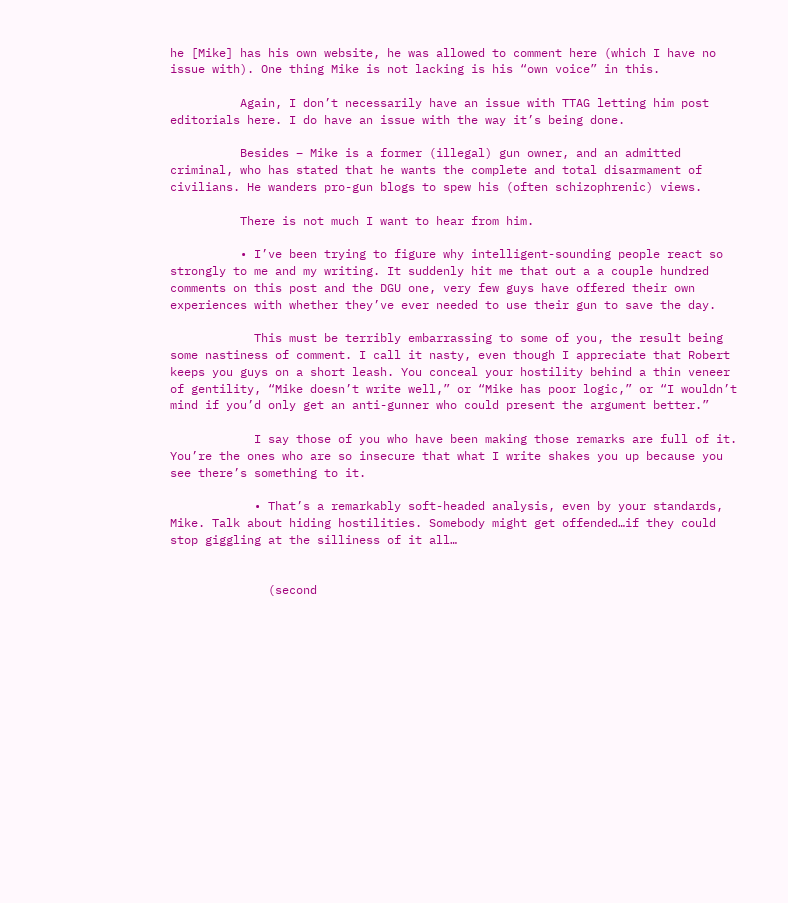he [Mike] has his own website, he was allowed to comment here (which I have no issue with). One thing Mike is not lacking is his “own voice” in this.

          Again, I don’t necessarily have an issue with TTAG letting him post editorials here. I do have an issue with the way it’s being done.

          Besides – Mike is a former (illegal) gun owner, and an admitted criminal, who has stated that he wants the complete and total disarmament of civilians. He wanders pro-gun blogs to spew his (often schizophrenic) views.

          There is not much I want to hear from him.

          • I’ve been trying to figure why intelligent-sounding people react so strongly to me and my writing. It suddenly hit me that out a a couple hundred comments on this post and the DGU one, very few guys have offered their own experiences with whether they’ve ever needed to use their gun to save the day.

            This must be terribly embarrassing to some of you, the result being some nastiness of comment. I call it nasty, even though I appreciate that Robert keeps you guys on a short leash. You conceal your hostility behind a thin veneer of gentility, “Mike doesn’t write well,” or “Mike has poor logic,” or “I wouldn’t mind if you’d only get an anti-gunner who could present the argument better.”

            I say those of you who have been making those remarks are full of it. You’re the ones who are so insecure that what I write shakes you up because you see there’s something to it.

            • That’s a remarkably soft-headed analysis, even by your standards, Mike. Talk about hiding hostilities. Somebody might get offended…if they could stop giggling at the silliness of it all…


              (second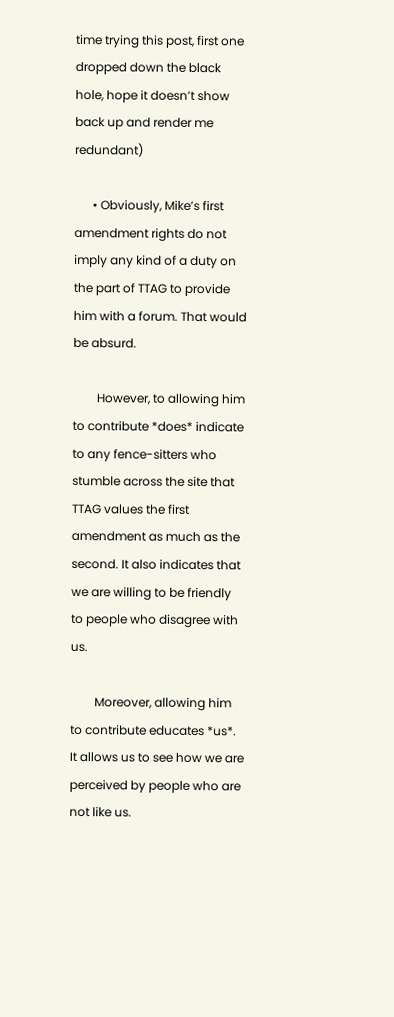time trying this post, first one dropped down the black hole, hope it doesn’t show back up and render me redundant)

      • Obviously, Mike’s first amendment rights do not imply any kind of a duty on the part of TTAG to provide him with a forum. That would be absurd.

        However, to allowing him to contribute *does* indicate to any fence-sitters who stumble across the site that TTAG values the first amendment as much as the second. It also indicates that we are willing to be friendly to people who disagree with us.

        Moreover, allowing him to contribute educates *us*. It allows us to see how we are perceived by people who are not like us.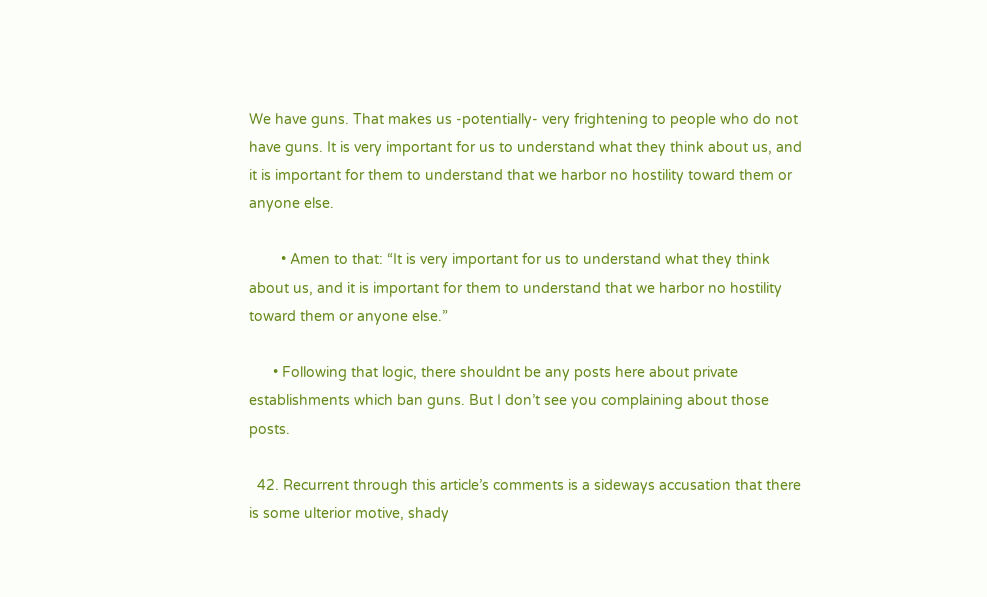We have guns. That makes us -potentially- very frightening to people who do not have guns. It is very important for us to understand what they think about us, and it is important for them to understand that we harbor no hostility toward them or anyone else.

        • Amen to that: “It is very important for us to understand what they think about us, and it is important for them to understand that we harbor no hostility toward them or anyone else.”

      • Following that logic, there shouldnt be any posts here about private establishments which ban guns. But I don’t see you complaining about those posts.

  42. Recurrent through this article’s comments is a sideways accusation that there is some ulterior motive, shady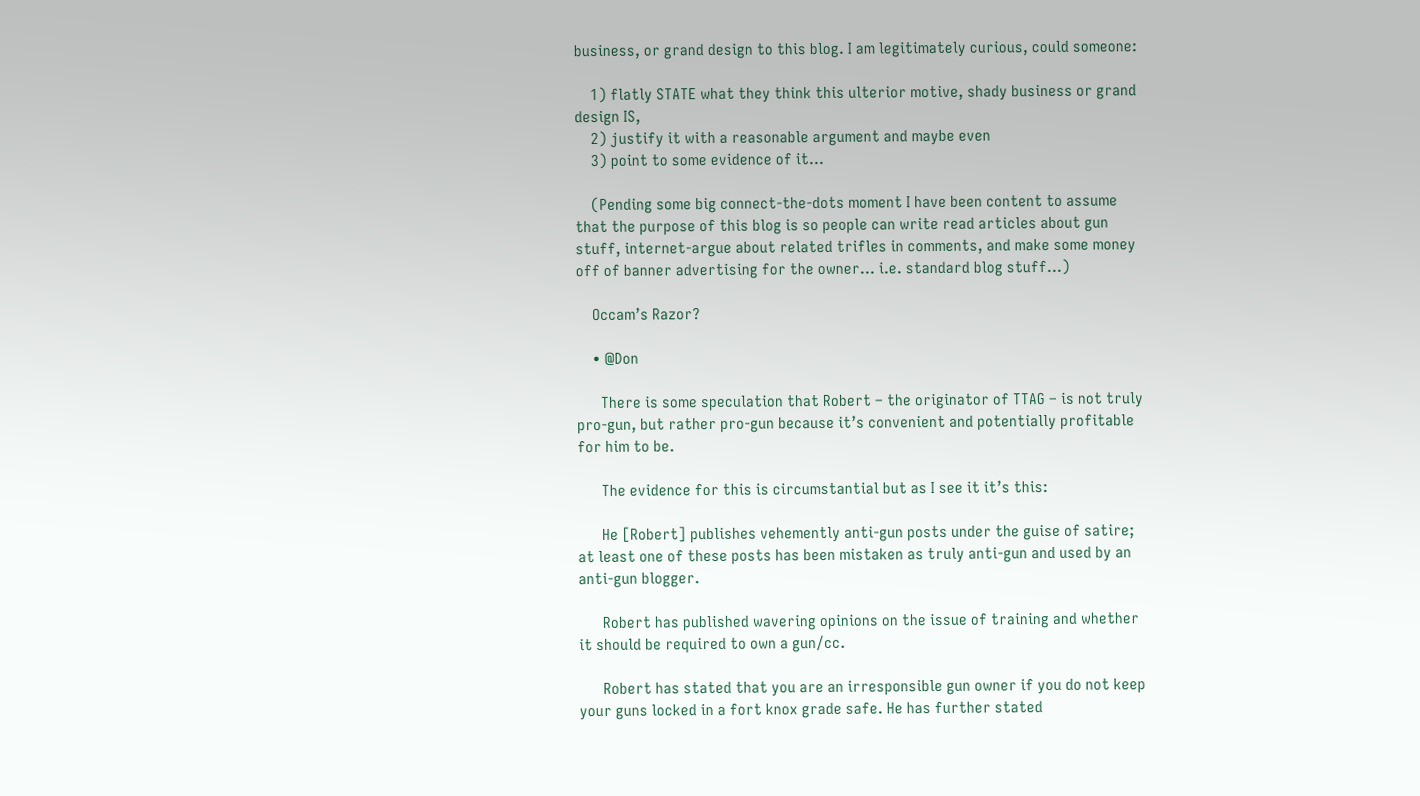business, or grand design to this blog. I am legitimately curious, could someone:

    1) flatly STATE what they think this ulterior motive, shady business or grand design IS,
    2) justify it with a reasonable argument and maybe even
    3) point to some evidence of it…

    (Pending some big connect-the-dots moment I have been content to assume that the purpose of this blog is so people can write read articles about gun stuff, internet-argue about related trifles in comments, and make some money off of banner advertising for the owner… i.e. standard blog stuff…)

    Occam’s Razor?

    • @Don

      There is some speculation that Robert – the originator of TTAG – is not truly pro-gun, but rather pro-gun because it’s convenient and potentially profitable for him to be.

      The evidence for this is circumstantial but as I see it it’s this:

      He [Robert] publishes vehemently anti-gun posts under the guise of satire; at least one of these posts has been mistaken as truly anti-gun and used by an anti-gun blogger.

      Robert has published wavering opinions on the issue of training and whether it should be required to own a gun/cc.

      Robert has stated that you are an irresponsible gun owner if you do not keep your guns locked in a fort knox grade safe. He has further stated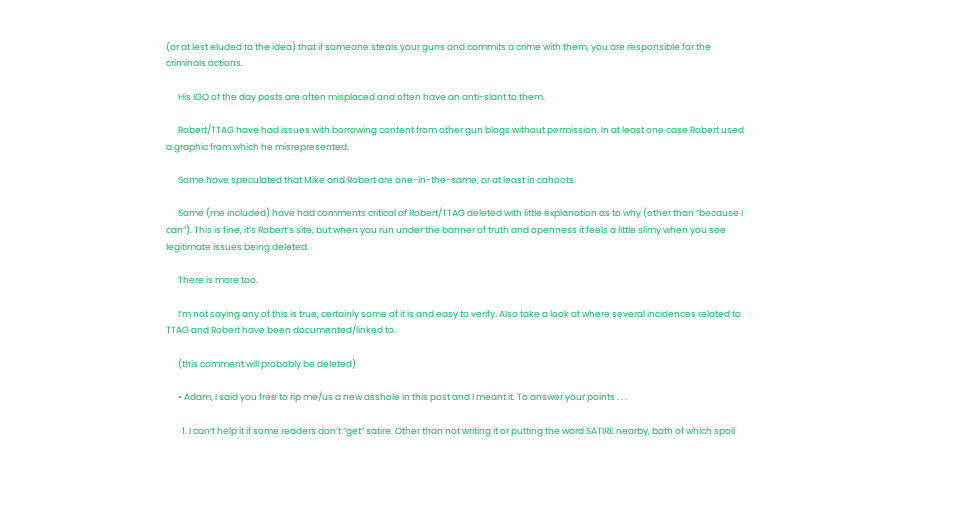(or at lest eluded to the idea) that if someone steals your guns and commits a crime with them, you are responsible for the criminals actions.

      His IGO of the day posts are often misplaced and often have an anti-slant to them.

      Robert/TTAG have had issues with borrowing content from other gun blogs without permission. In at least one case Robert used a graphic from which he misrepresented.

      Some have speculated that Mike and Robert are one-in-the-same, or at least in cahoots.

      Some (me included) have had comments critical of Robert/TTAG deleted with little explanation as to why (other than “because I can”). This is fine, it’s Robert’s site, but when you run under the banner of truth and openness it feels a little slimy when you see legitimate issues being deleted.

      There is more too.

      I’m not saying any of this is true, certainly some of it is and easy to verify. Also take a look at where several incidences related to TTAG and Robert have been documented/linked to.

      (this comment will probably be deleted)

      • Adam, I said you free to rip me/us a new asshole in this post and I meant it. To answer your points . . .

        1. I can’t help it if some readers don’t “get” satire. Other than not writing it or putting the word SATIRE nearby, both of which spoil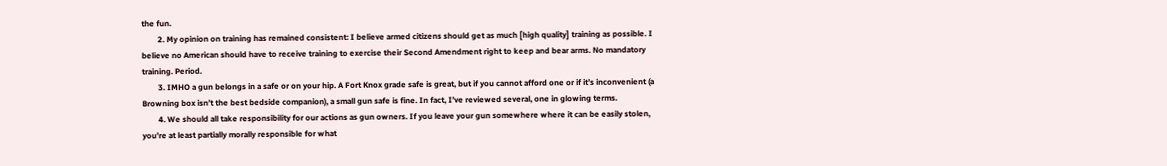the fun.
        2. My opinion on training has remained consistent: I believe armed citizens should get as much [high quality] training as possible. I believe no American should have to receive training to exercise their Second Amendment right to keep and bear arms. No mandatory training. Period.
        3. IMHO a gun belongs in a safe or on your hip. A Fort Knox grade safe is great, but if you cannot afford one or if it’s inconvenient (a Browning box isn’t the best bedside companion), a small gun safe is fine. In fact, I’ve reviewed several, one in glowing terms.
        4. We should all take responsibility for our actions as gun owners. If you leave your gun somewhere where it can be easily stolen, you’re at least partially morally responsible for what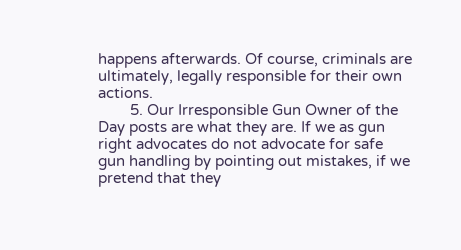happens afterwards. Of course, criminals are ultimately, legally responsible for their own actions.
        5. Our Irresponsible Gun Owner of the Day posts are what they are. If we as gun right advocates do not advocate for safe gun handling by pointing out mistakes, if we pretend that they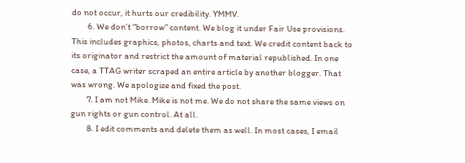do not occur, it hurts our credibility. YMMV.
        6. We don’t “borrow” content. We blog it under Fair Use provisions. This includes graphics, photos, charts and text. We credit content back to its originator and restrict the amount of material republished. In one case, a TTAG writer scraped an entire article by another blogger. That was wrong. We apologize and fixed the post.
        7. I am not Mike. Mike is not me. We do not share the same views on gun rights or gun control. At all.
        8. I edit comments and delete them as well. In most cases, I email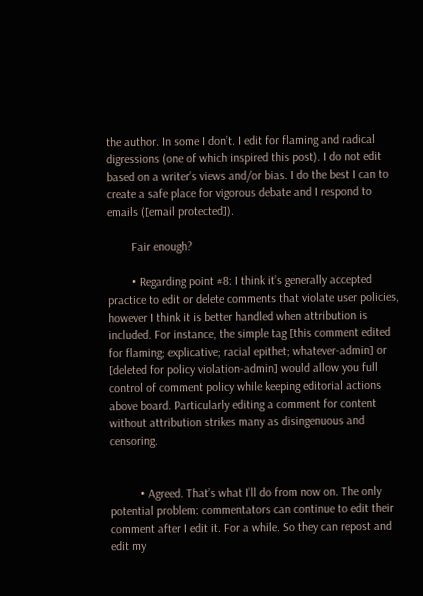the author. In some I don’t. I edit for flaming and radical digressions (one of which inspired this post). I do not edit based on a writer’s views and/or bias. I do the best I can to create a safe place for vigorous debate and I respond to emails ([email protected]).

        Fair enough?

        • Regarding point #8: I think it’s generally accepted practice to edit or delete comments that violate user policies, however I think it is better handled when attribution is included. For instance, the simple tag [this comment edited for flaming; explicative; racial epithet; whatever-admin] or [deleted for policy violation-admin] would allow you full control of comment policy while keeping editorial actions above board. Particularly editing a comment for content without attribution strikes many as disingenuous and censoring.


          • Agreed. That’s what I’ll do from now on. The only potential problem: commentators can continue to edit their comment after I edit it. For a while. So they can repost and edit my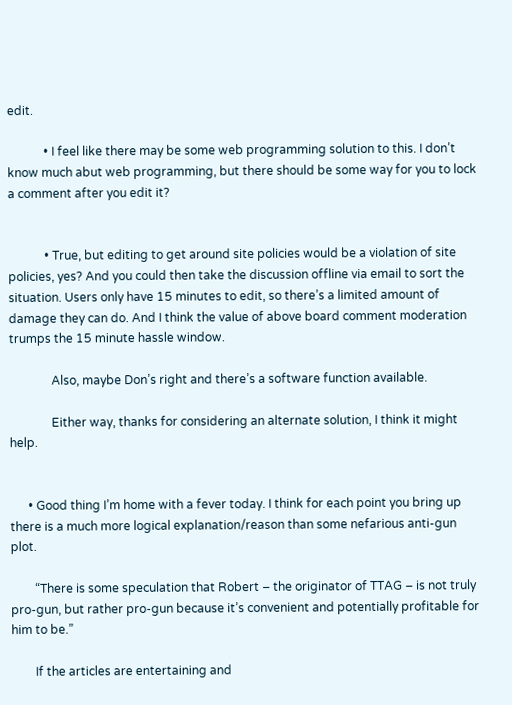edit.

            • I feel like there may be some web programming solution to this. I don’t know much abut web programming, but there should be some way for you to lock a comment after you edit it?


            • True, but editing to get around site policies would be a violation of site policies, yes? And you could then take the discussion offline via email to sort the situation. Users only have 15 minutes to edit, so there’s a limited amount of damage they can do. And I think the value of above board comment moderation trumps the 15 minute hassle window.

              Also, maybe Don’s right and there’s a software function available.

              Either way, thanks for considering an alternate solution, I think it might help.


      • Good thing I’m home with a fever today. I think for each point you bring up there is a much more logical explanation/reason than some nefarious anti-gun plot.

        “There is some speculation that Robert – the originator of TTAG – is not truly pro-gun, but rather pro-gun because it’s convenient and potentially profitable for him to be.”

        If the articles are entertaining and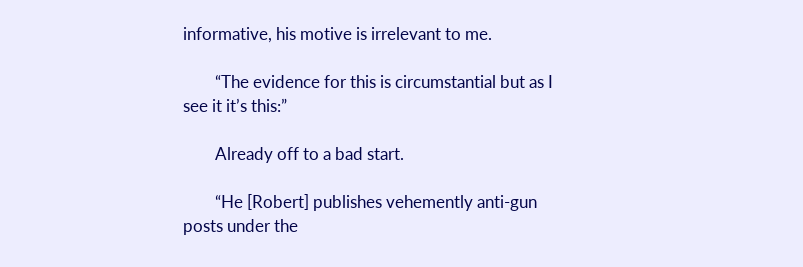informative, his motive is irrelevant to me.

        “The evidence for this is circumstantial but as I see it it’s this:”

        Already off to a bad start.

        “He [Robert] publishes vehemently anti-gun posts under the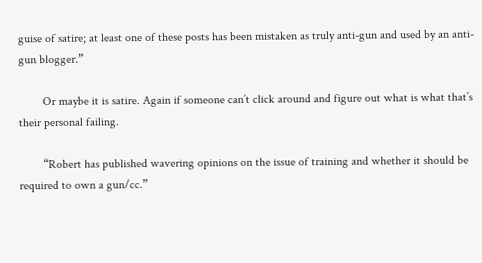guise of satire; at least one of these posts has been mistaken as truly anti-gun and used by an anti-gun blogger.”

        Or maybe it is satire. Again if someone can’t click around and figure out what is what that’s their personal failing.

        “Robert has published wavering opinions on the issue of training and whether it should be required to own a gun/cc.”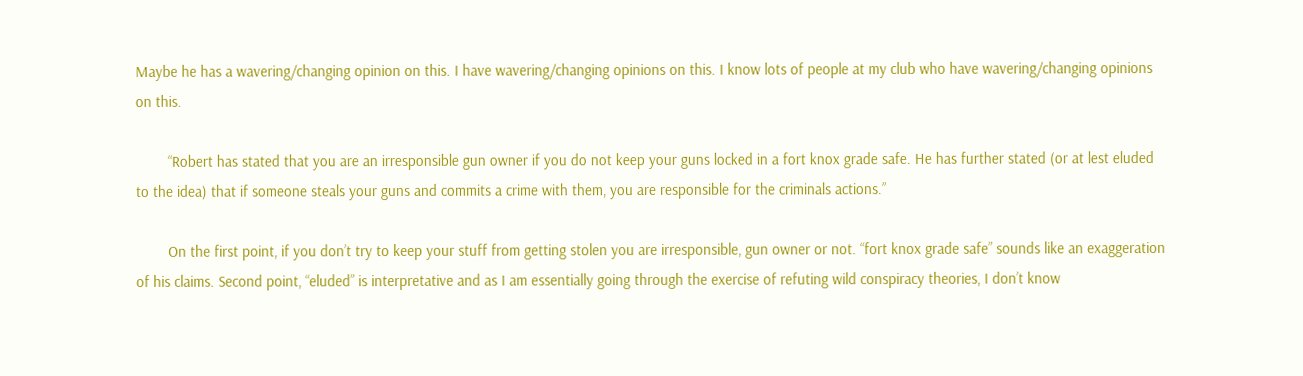Maybe he has a wavering/changing opinion on this. I have wavering/changing opinions on this. I know lots of people at my club who have wavering/changing opinions on this.

        “Robert has stated that you are an irresponsible gun owner if you do not keep your guns locked in a fort knox grade safe. He has further stated (or at lest eluded to the idea) that if someone steals your guns and commits a crime with them, you are responsible for the criminals actions.”

        On the first point, if you don’t try to keep your stuff from getting stolen you are irresponsible, gun owner or not. “fort knox grade safe” sounds like an exaggeration of his claims. Second point, “eluded” is interpretative and as I am essentially going through the exercise of refuting wild conspiracy theories, I don’t know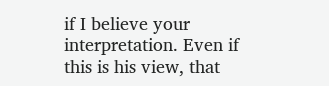if I believe your interpretation. Even if this is his view, that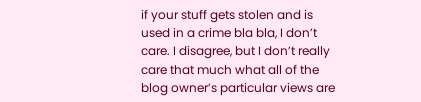if your stuff gets stolen and is used in a crime bla bla, I don’t care. I disagree, but I don’t really care that much what all of the blog owner’s particular views are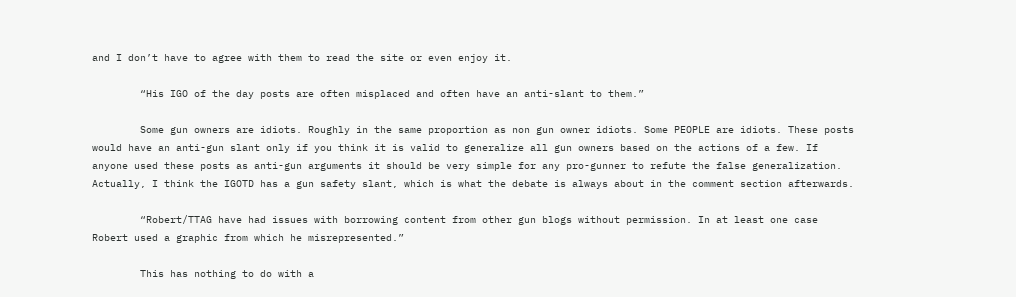and I don’t have to agree with them to read the site or even enjoy it.

        “His IGO of the day posts are often misplaced and often have an anti-slant to them.”

        Some gun owners are idiots. Roughly in the same proportion as non gun owner idiots. Some PEOPLE are idiots. These posts would have an anti-gun slant only if you think it is valid to generalize all gun owners based on the actions of a few. If anyone used these posts as anti-gun arguments it should be very simple for any pro-gunner to refute the false generalization. Actually, I think the IGOTD has a gun safety slant, which is what the debate is always about in the comment section afterwards.

        “Robert/TTAG have had issues with borrowing content from other gun blogs without permission. In at least one case Robert used a graphic from which he misrepresented.”

        This has nothing to do with a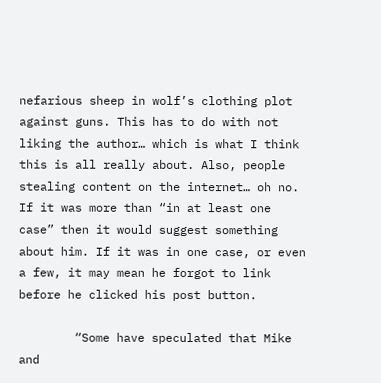nefarious sheep in wolf’s clothing plot against guns. This has to do with not liking the author… which is what I think this is all really about. Also, people stealing content on the internet… oh no. If it was more than “in at least one case” then it would suggest something about him. If it was in one case, or even a few, it may mean he forgot to link before he clicked his post button.

        “Some have speculated that Mike and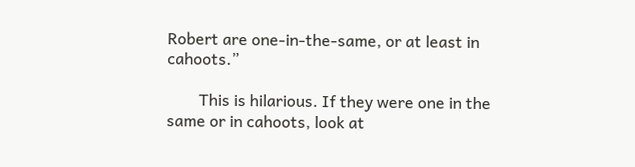Robert are one-in-the-same, or at least in cahoots.”

        This is hilarious. If they were one in the same or in cahoots, look at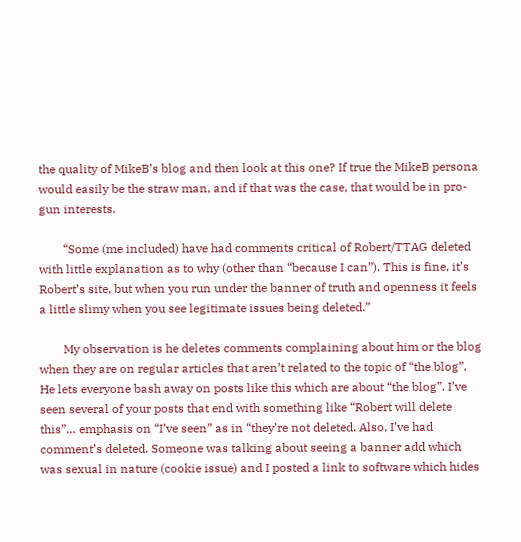the quality of MikeB’s blog and then look at this one? If true the MikeB persona would easily be the straw man, and if that was the case, that would be in pro-gun interests.

        “Some (me included) have had comments critical of Robert/TTAG deleted with little explanation as to why (other than “because I can”). This is fine, it’s Robert’s site, but when you run under the banner of truth and openness it feels a little slimy when you see legitimate issues being deleted.”

        My observation is he deletes comments complaining about him or the blog when they are on regular articles that aren’t related to the topic of “the blog”. He lets everyone bash away on posts like this which are about “the blog”. I’ve seen several of your posts that end with something like “Robert will delete this”… emphasis on “I’ve seen” as in “they’re not deleted. Also, I’ve had comment’s deleted. Someone was talking about seeing a banner add which was sexual in nature (cookie issue) and I posted a link to software which hides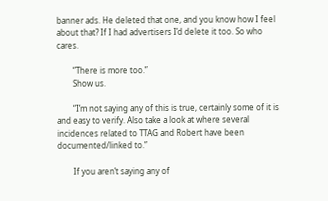banner ads. He deleted that one, and you know how I feel about that? If I had advertisers I’d delete it too. So who cares.

        “There is more too.”
        Show us.

        “I’m not saying any of this is true, certainly some of it is and easy to verify. Also take a look at where several incidences related to TTAG and Robert have been documented/linked to.”

        If you aren’t saying any of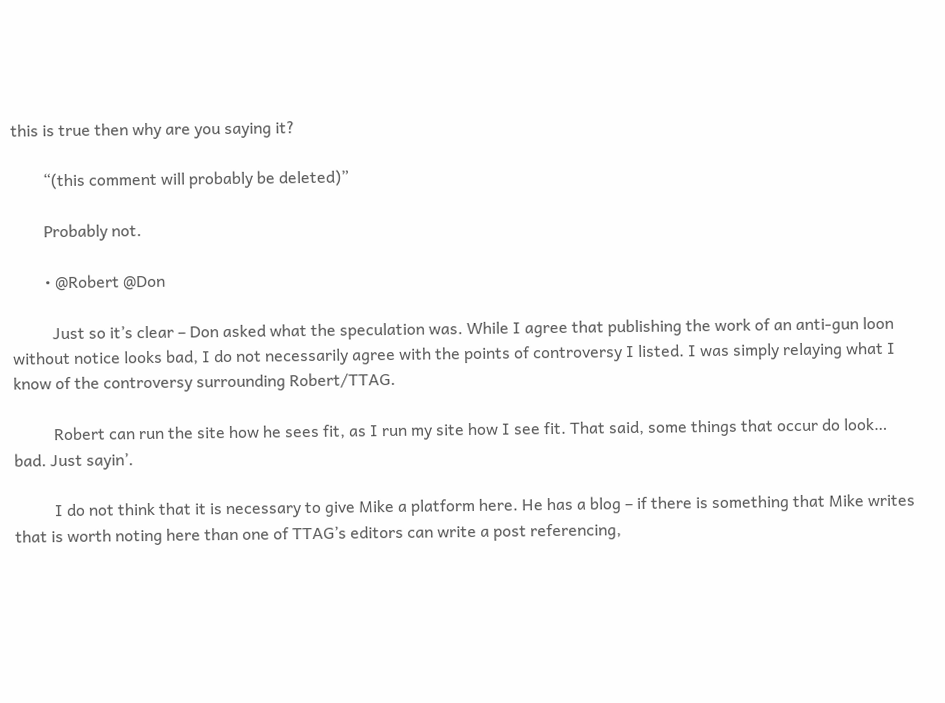this is true then why are you saying it?

        “(this comment will probably be deleted)”

        Probably not.

        • @Robert @Don

          Just so it’s clear – Don asked what the speculation was. While I agree that publishing the work of an anti-gun loon without notice looks bad, I do not necessarily agree with the points of controversy I listed. I was simply relaying what I know of the controversy surrounding Robert/TTAG.

          Robert can run the site how he sees fit, as I run my site how I see fit. That said, some things that occur do look… bad. Just sayin’.

          I do not think that it is necessary to give Mike a platform here. He has a blog – if there is something that Mike writes that is worth noting here than one of TTAG’s editors can write a post referencing,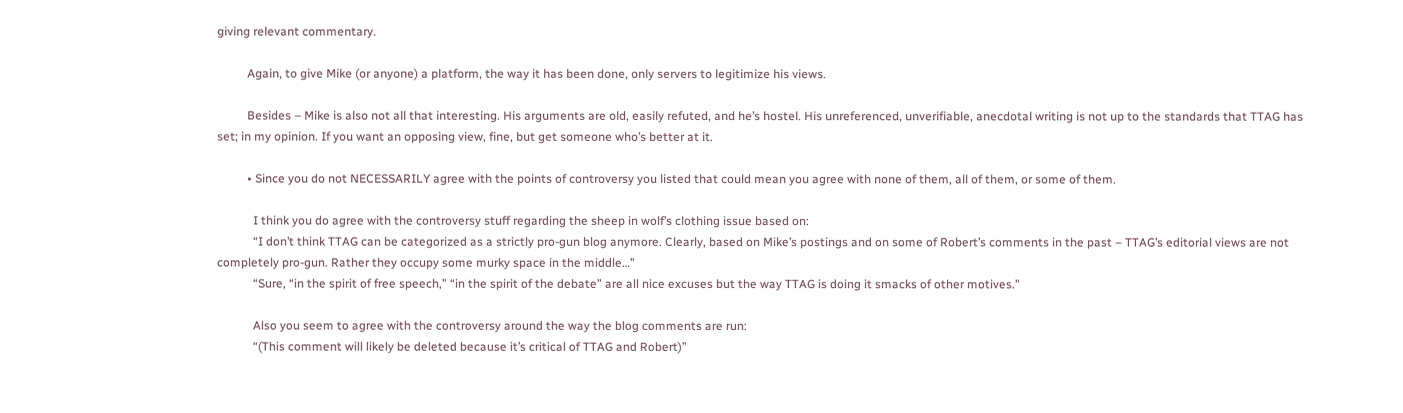giving relevant commentary.

          Again, to give Mike (or anyone) a platform, the way it has been done, only servers to legitimize his views.

          Besides – Mike is also not all that interesting. His arguments are old, easily refuted, and he’s hostel. His unreferenced, unverifiable, anecdotal writing is not up to the standards that TTAG has set; in my opinion. If you want an opposing view, fine, but get someone who’s better at it.

          • Since you do not NECESSARILY agree with the points of controversy you listed that could mean you agree with none of them, all of them, or some of them.

            I think you do agree with the controversy stuff regarding the sheep in wolf’s clothing issue based on:
            “I don’t think TTAG can be categorized as a strictly pro-gun blog anymore. Clearly, based on Mike’s postings and on some of Robert’s comments in the past – TTAG’s editorial views are not completely pro-gun. Rather they occupy some murky space in the middle…”
            “Sure, “in the spirit of free speech,” “in the spirit of the debate” are all nice excuses but the way TTAG is doing it smacks of other motives.”

            Also you seem to agree with the controversy around the way the blog comments are run:
            “(This comment will likely be deleted because it’s critical of TTAG and Robert)”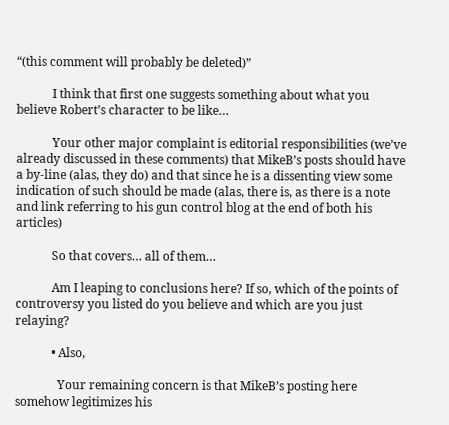“(this comment will probably be deleted)”

            I think that first one suggests something about what you believe Robert’s character to be like…

            Your other major complaint is editorial responsibilities (we’ve already discussed in these comments) that MikeB’s posts should have a by-line (alas, they do) and that since he is a dissenting view some indication of such should be made (alas, there is, as there is a note and link referring to his gun control blog at the end of both his articles)

            So that covers… all of them…

            Am I leaping to conclusions here? If so, which of the points of controversy you listed do you believe and which are you just relaying?

            • Also,

              Your remaining concern is that MikeB’s posting here somehow legitimizes his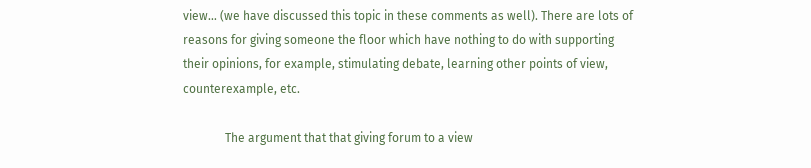view… (we have discussed this topic in these comments as well). There are lots of reasons for giving someone the floor which have nothing to do with supporting their opinions, for example, stimulating debate, learning other points of view, counterexample, etc.

              The argument that that giving forum to a view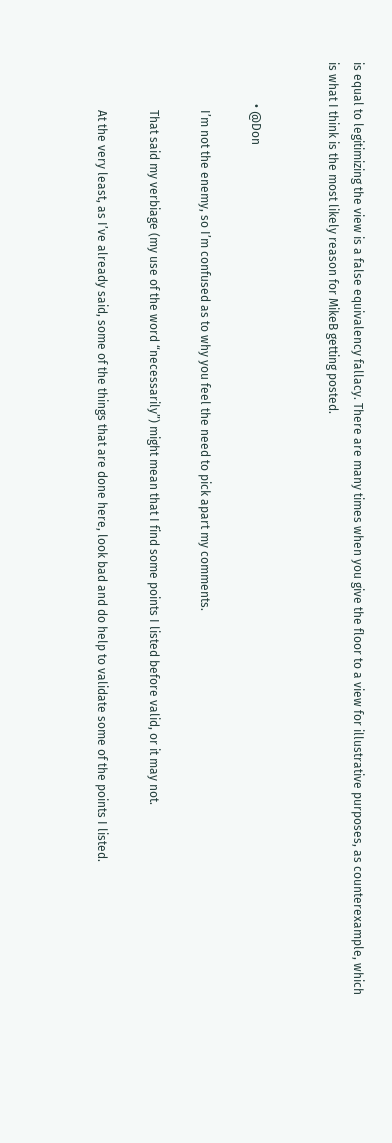is equal to legitimizing the view is a false equivalency fallacy. There are many times when you give the floor to a view for illustrative purposes, as counterexample, which is what I think is the most likely reason for MikeB getting posted.


              • @Don

                I’m not the enemy, so I’m confused as to why you feel the need to pick apart my comments.

                That said my verbiage (my use of the word “necessarily”) might mean that I find some points I listed before valid, or it may not.

                At the very least, as I’ve already said, some of the things that are done here, look bad and do help to validate some of the points I listed.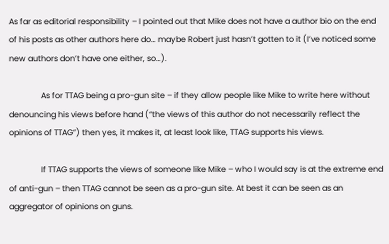As far as editorial responsibility – I pointed out that Mike does not have a author bio on the end of his posts as other authors here do… maybe Robert just hasn’t gotten to it (I’ve noticed some new authors don’t have one either, so…).

                As for TTAG being a pro-gun site – if they allow people like Mike to write here without denouncing his views before hand (“the views of this author do not necessarily reflect the opinions of TTAG”) then yes, it makes it, at least look like, TTAG supports his views.

                If TTAG supports the views of someone like Mike – who I would say is at the extreme end of anti-gun – then TTAG cannot be seen as a pro-gun site. At best it can be seen as an aggregator of opinions on guns.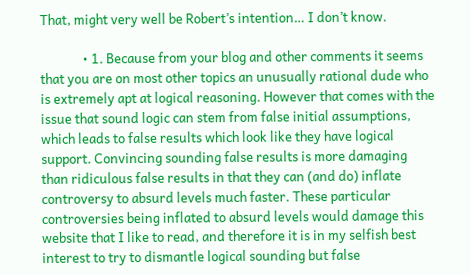That, might very well be Robert’s intention… I don’t know.

              • 1. Because from your blog and other comments it seems that you are on most other topics an unusually rational dude who is extremely apt at logical reasoning. However that comes with the issue that sound logic can stem from false initial assumptions, which leads to false results which look like they have logical support. Convincing sounding false results is more damaging than ridiculous false results in that they can (and do) inflate controversy to absurd levels much faster. These particular controversies being inflated to absurd levels would damage this website that I like to read, and therefore it is in my selfish best interest to try to dismantle logical sounding but false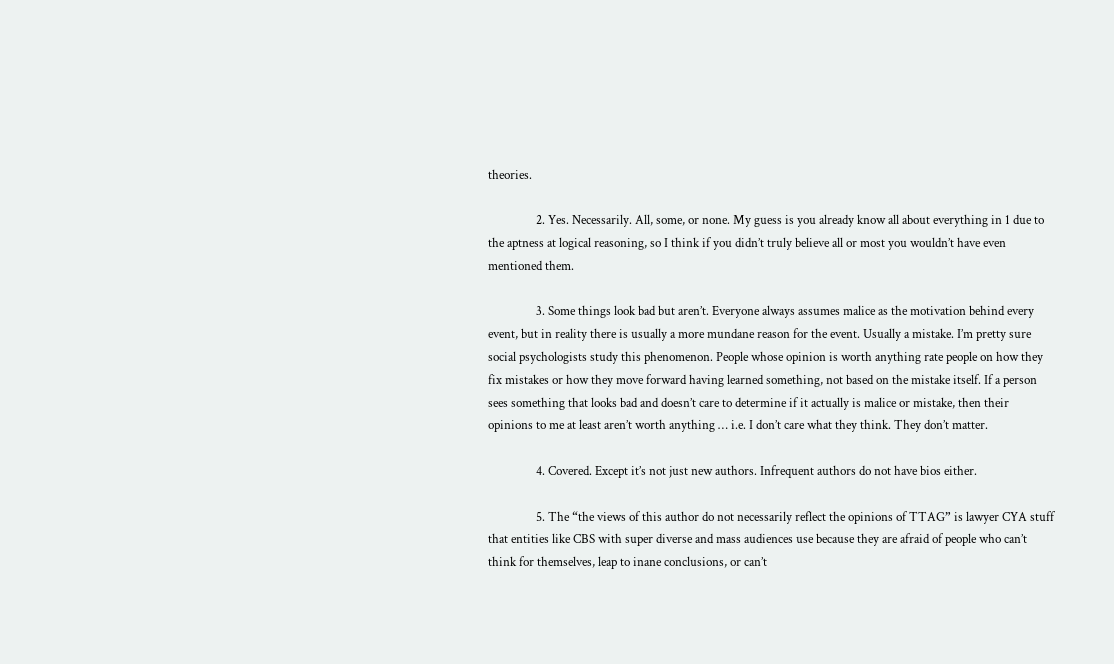theories.

                2. Yes. Necessarily. All, some, or none. My guess is you already know all about everything in 1 due to the aptness at logical reasoning, so I think if you didn’t truly believe all or most you wouldn’t have even mentioned them.

                3. Some things look bad but aren’t. Everyone always assumes malice as the motivation behind every event, but in reality there is usually a more mundane reason for the event. Usually a mistake. I’m pretty sure social psychologists study this phenomenon. People whose opinion is worth anything rate people on how they fix mistakes or how they move forward having learned something, not based on the mistake itself. If a person sees something that looks bad and doesn’t care to determine if it actually is malice or mistake, then their opinions to me at least aren’t worth anything … i.e. I don’t care what they think. They don’t matter.

                4. Covered. Except it’s not just new authors. Infrequent authors do not have bios either.

                5. The “the views of this author do not necessarily reflect the opinions of TTAG” is lawyer CYA stuff that entities like CBS with super diverse and mass audiences use because they are afraid of people who can’t think for themselves, leap to inane conclusions, or can’t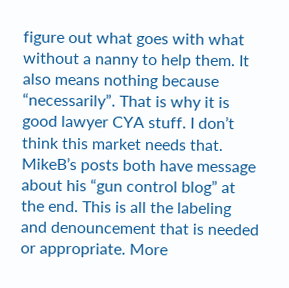figure out what goes with what without a nanny to help them. It also means nothing because “necessarily”. That is why it is good lawyer CYA stuff. I don’t think this market needs that. MikeB’s posts both have message about his “gun control blog” at the end. This is all the labeling and denouncement that is needed or appropriate. More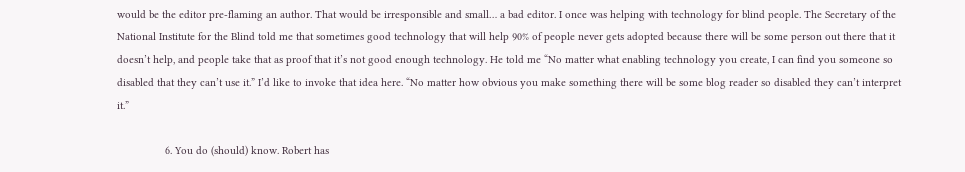would be the editor pre-flaming an author. That would be irresponsible and small… a bad editor. I once was helping with technology for blind people. The Secretary of the National Institute for the Blind told me that sometimes good technology that will help 90% of people never gets adopted because there will be some person out there that it doesn’t help, and people take that as proof that it’s not good enough technology. He told me “No matter what enabling technology you create, I can find you someone so disabled that they can’t use it.” I’d like to invoke that idea here. “No matter how obvious you make something there will be some blog reader so disabled they can’t interpret it.”

                6. You do (should) know. Robert has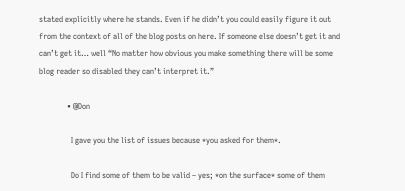stated explicitly where he stands. Even if he didn’t you could easily figure it out from the context of all of the blog posts on here. If someone else doesn’t get it and can’t get it… well “No matter how obvious you make something there will be some blog reader so disabled they can’t interpret it.”

              • @Don

                I gave you the list of issues because *you asked for them*.

                Do I find some of them to be valid – yes; *on the surface* some of them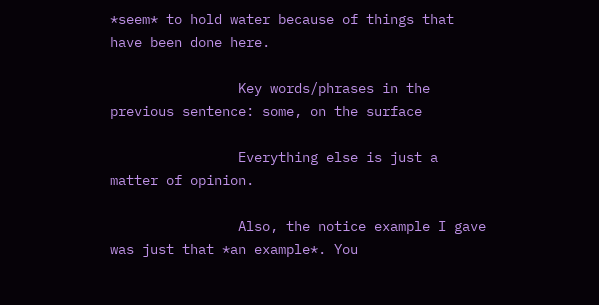*seem* to hold water because of things that have been done here.

                Key words/phrases in the previous sentence: some, on the surface

                Everything else is just a matter of opinion.

                Also, the notice example I gave was just that *an example*. You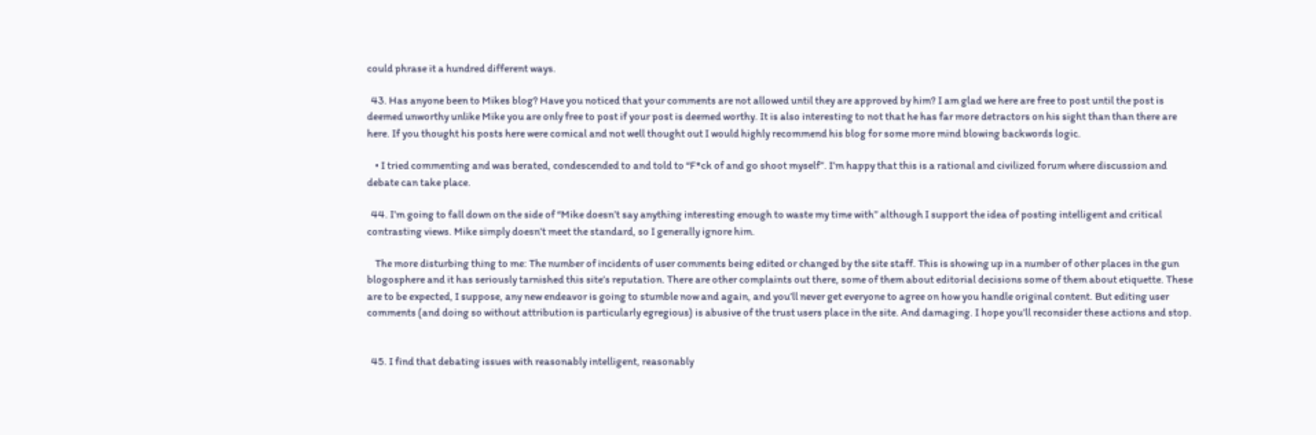could phrase it a hundred different ways.

  43. Has anyone been to Mikes blog? Have you noticed that your comments are not allowed until they are approved by him? I am glad we here are free to post until the post is deemed unworthy unlike Mike you are only free to post if your post is deemed worthy. It is also interesting to not that he has far more detractors on his sight than than there are here. If you thought his posts here were comical and not well thought out I would highly recommend his blog for some more mind blowing backwords logic.

    • I tried commenting and was berated, condescended to and told to “F*ck of and go shoot myself”. I’m happy that this is a rational and civilized forum where discussion and debate can take place.

  44. I’m going to fall down on the side of “Mike doesn’t say anything interesting enough to waste my time with” although I support the idea of posting intelligent and critical contrasting views. Mike simply doesn’t meet the standard, so I generally ignore him.

    The more disturbing thing to me: The number of incidents of user comments being edited or changed by the site staff. This is showing up in a number of other places in the gun blogosphere and it has seriously tarnished this site’s reputation. There are other complaints out there, some of them about editorial decisions some of them about etiquette. These are to be expected, I suppose, any new endeavor is going to stumble now and again, and you’ll never get everyone to agree on how you handle original content. But editing user comments (and doing so without attribution is particularly egregious) is abusive of the trust users place in the site. And damaging. I hope you’ll reconsider these actions and stop.


  45. I find that debating issues with reasonably intelligent, reasonably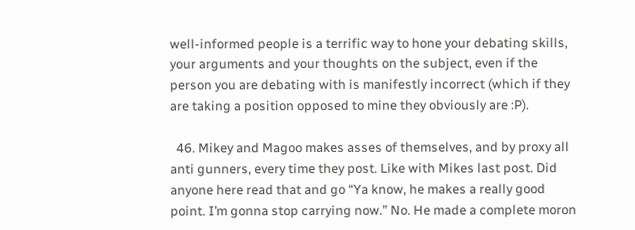well-informed people is a terrific way to hone your debating skills, your arguments and your thoughts on the subject, even if the person you are debating with is manifestly incorrect (which if they are taking a position opposed to mine they obviously are :P).

  46. Mikey and Magoo makes asses of themselves, and by proxy all anti gunners, every time they post. Like with Mikes last post. Did anyone here read that and go “Ya know, he makes a really good point. I’m gonna stop carrying now.” No. He made a complete moron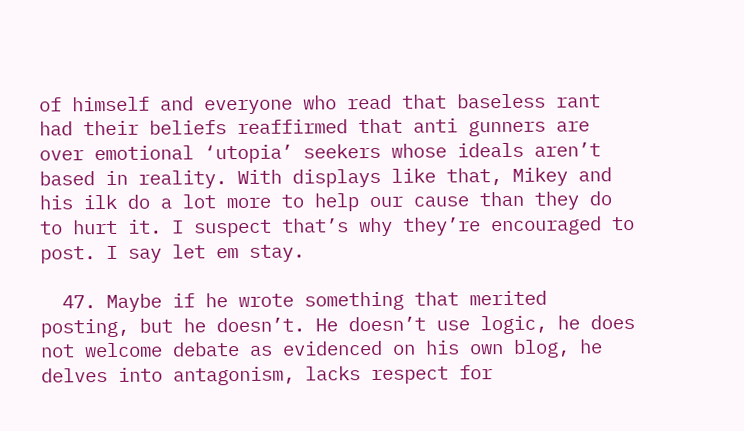of himself and everyone who read that baseless rant had their beliefs reaffirmed that anti gunners are over emotional ‘utopia’ seekers whose ideals aren’t based in reality. With displays like that, Mikey and his ilk do a lot more to help our cause than they do to hurt it. I suspect that’s why they’re encouraged to post. I say let em stay.

  47. Maybe if he wrote something that merited posting, but he doesn’t. He doesn’t use logic, he does not welcome debate as evidenced on his own blog, he delves into antagonism, lacks respect for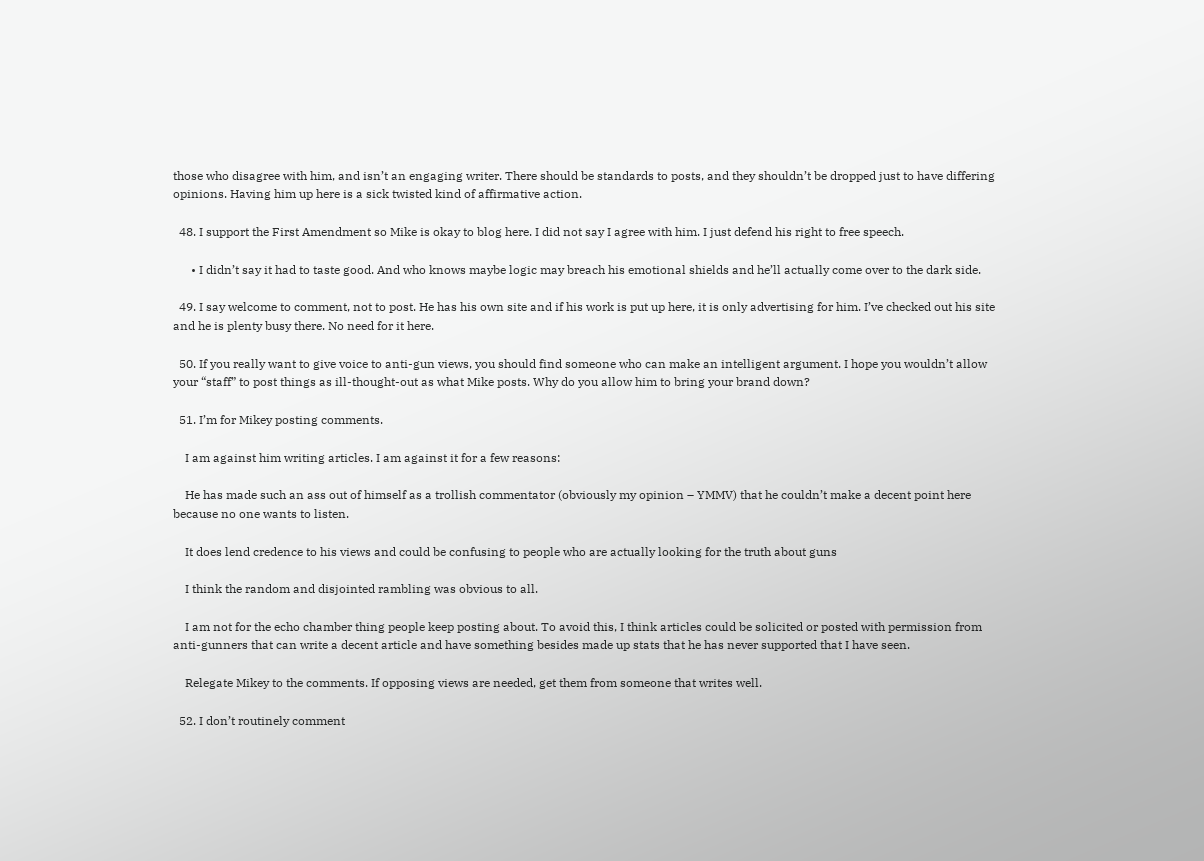those who disagree with him, and isn’t an engaging writer. There should be standards to posts, and they shouldn’t be dropped just to have differing opinions. Having him up here is a sick twisted kind of affirmative action.

  48. I support the First Amendment so Mike is okay to blog here. I did not say I agree with him. I just defend his right to free speech.

      • I didn’t say it had to taste good. And who knows maybe logic may breach his emotional shields and he’ll actually come over to the dark side.

  49. I say welcome to comment, not to post. He has his own site and if his work is put up here, it is only advertising for him. I’ve checked out his site and he is plenty busy there. No need for it here.

  50. If you really want to give voice to anti-gun views, you should find someone who can make an intelligent argument. I hope you wouldn’t allow your “staff” to post things as ill-thought-out as what Mike posts. Why do you allow him to bring your brand down?

  51. I’m for Mikey posting comments.

    I am against him writing articles. I am against it for a few reasons:

    He has made such an ass out of himself as a trollish commentator (obviously my opinion – YMMV) that he couldn’t make a decent point here because no one wants to listen.

    It does lend credence to his views and could be confusing to people who are actually looking for the truth about guns

    I think the random and disjointed rambling was obvious to all.

    I am not for the echo chamber thing people keep posting about. To avoid this, I think articles could be solicited or posted with permission from anti-gunners that can write a decent article and have something besides made up stats that he has never supported that I have seen.

    Relegate Mikey to the comments. If opposing views are needed, get them from someone that writes well.

  52. I don’t routinely comment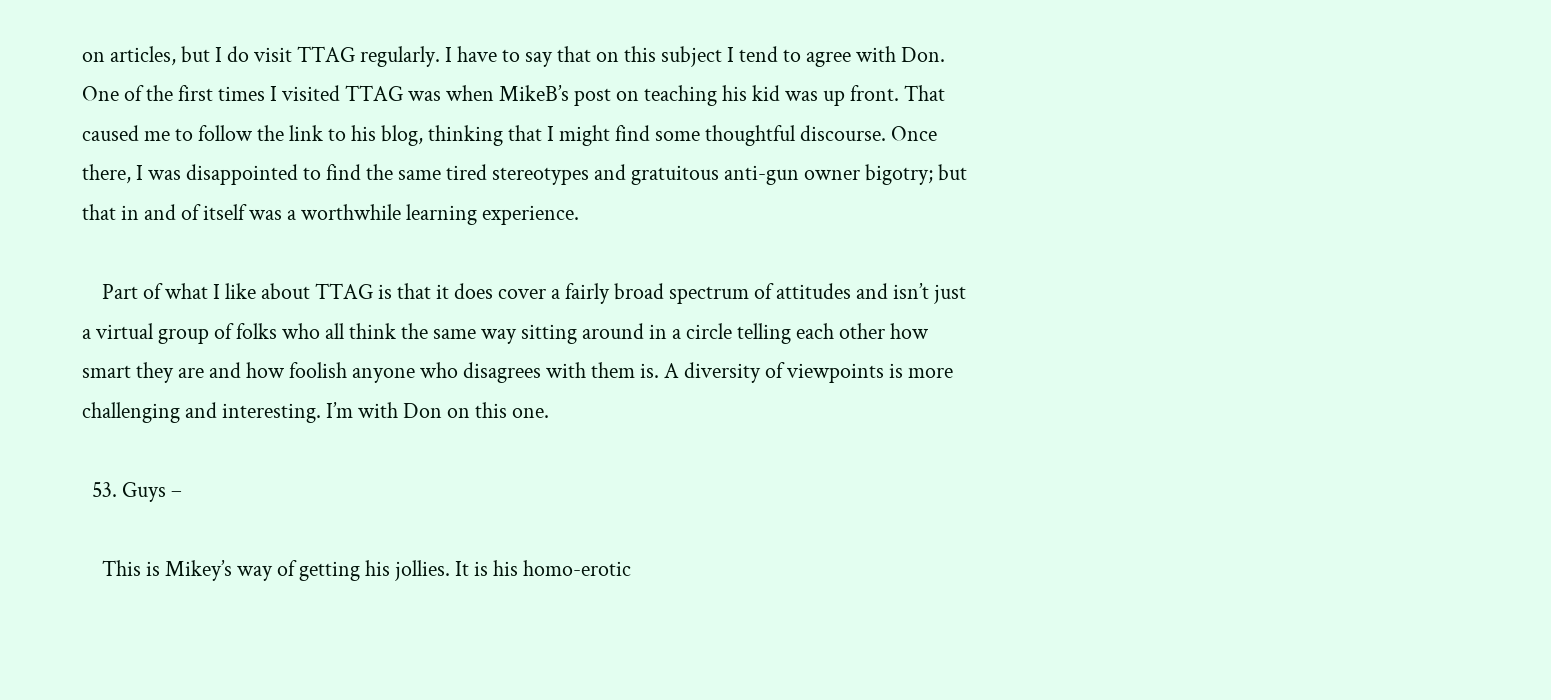on articles, but I do visit TTAG regularly. I have to say that on this subject I tend to agree with Don. One of the first times I visited TTAG was when MikeB’s post on teaching his kid was up front. That caused me to follow the link to his blog, thinking that I might find some thoughtful discourse. Once there, I was disappointed to find the same tired stereotypes and gratuitous anti-gun owner bigotry; but that in and of itself was a worthwhile learning experience.

    Part of what I like about TTAG is that it does cover a fairly broad spectrum of attitudes and isn’t just a virtual group of folks who all think the same way sitting around in a circle telling each other how smart they are and how foolish anyone who disagrees with them is. A diversity of viewpoints is more challenging and interesting. I’m with Don on this one.

  53. Guys –

    This is Mikey’s way of getting his jollies. It is his homo-erotic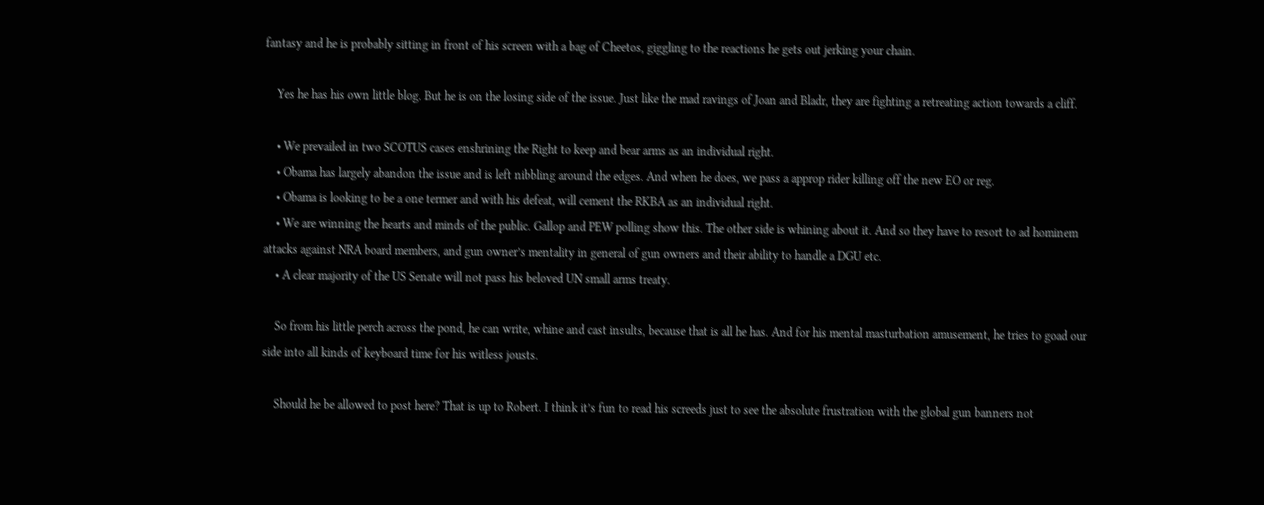fantasy and he is probably sitting in front of his screen with a bag of Cheetos, giggling to the reactions he gets out jerking your chain.

    Yes he has his own little blog. But he is on the losing side of the issue. Just like the mad ravings of Joan and Bladr, they are fighting a retreating action towards a cliff.

    • We prevailed in two SCOTUS cases enshrining the Right to keep and bear arms as an individual right.
    • Obama has largely abandon the issue and is left nibbling around the edges. And when he does, we pass a approp rider killing off the new EO or reg.
    • Obama is looking to be a one termer and with his defeat, will cement the RKBA as an individual right.
    • We are winning the hearts and minds of the public. Gallop and PEW polling show this. The other side is whining about it. And so they have to resort to ad hominem attacks against NRA board members, and gun owner’s mentality in general of gun owners and their ability to handle a DGU etc.
    • A clear majority of the US Senate will not pass his beloved UN small arms treaty.

    So from his little perch across the pond, he can write, whine and cast insults, because that is all he has. And for his mental masturbation amusement, he tries to goad our side into all kinds of keyboard time for his witless jousts.

    Should he be allowed to post here? That is up to Robert. I think it’s fun to read his screeds just to see the absolute frustration with the global gun banners not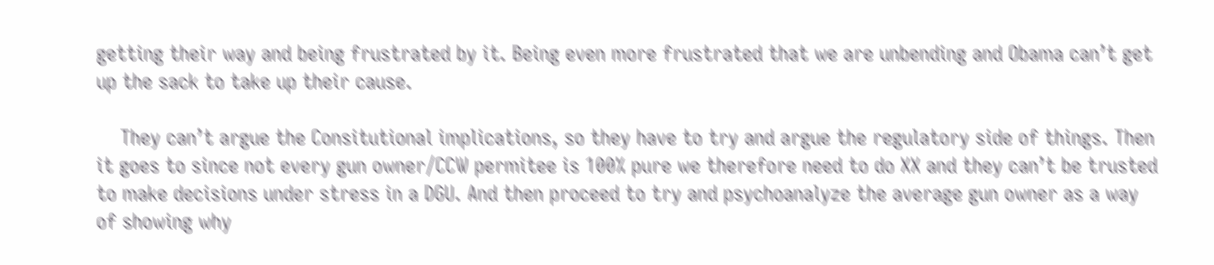getting their way and being frustrated by it. Being even more frustrated that we are unbending and Obama can’t get up the sack to take up their cause.

    They can’t argue the Consitutional implications, so they have to try and argue the regulatory side of things. Then it goes to since not every gun owner/CCW permitee is 100% pure we therefore need to do XX and they can’t be trusted to make decisions under stress in a DGU. And then proceed to try and psychoanalyze the average gun owner as a way of showing why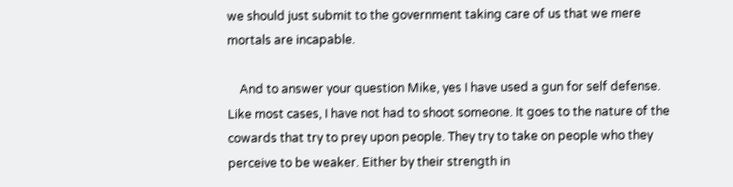we should just submit to the government taking care of us that we mere mortals are incapable.

    And to answer your question Mike, yes I have used a gun for self defense. Like most cases, I have not had to shoot someone. It goes to the nature of the cowards that try to prey upon people. They try to take on people who they perceive to be weaker. Either by their strength in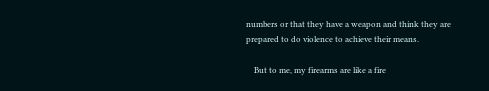numbers or that they have a weapon and think they are prepared to do violence to achieve their means.

    But to me, my firearms are like a fire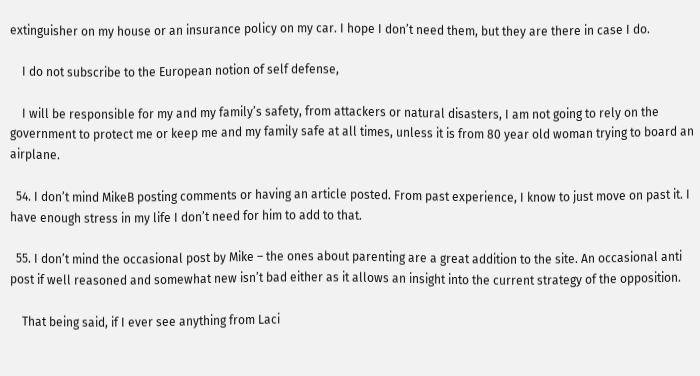extinguisher on my house or an insurance policy on my car. I hope I don’t need them, but they are there in case I do.

    I do not subscribe to the European notion of self defense,

    I will be responsible for my and my family’s safety, from attackers or natural disasters, I am not going to rely on the government to protect me or keep me and my family safe at all times, unless it is from 80 year old woman trying to board an airplane.

  54. I don’t mind MikeB posting comments or having an article posted. From past experience, I know to just move on past it. I have enough stress in my life I don’t need for him to add to that.

  55. I don’t mind the occasional post by Mike – the ones about parenting are a great addition to the site. An occasional anti post if well reasoned and somewhat new isn’t bad either as it allows an insight into the current strategy of the opposition.

    That being said, if I ever see anything from Laci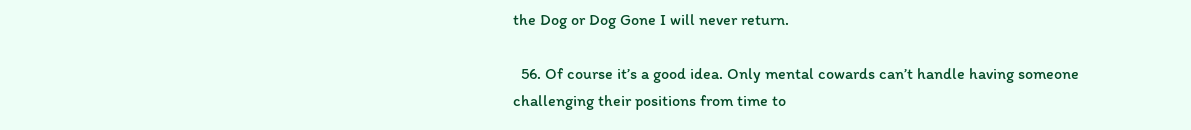the Dog or Dog Gone I will never return.

  56. Of course it’s a good idea. Only mental cowards can’t handle having someone challenging their positions from time to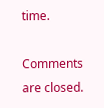time.

Comments are closed.